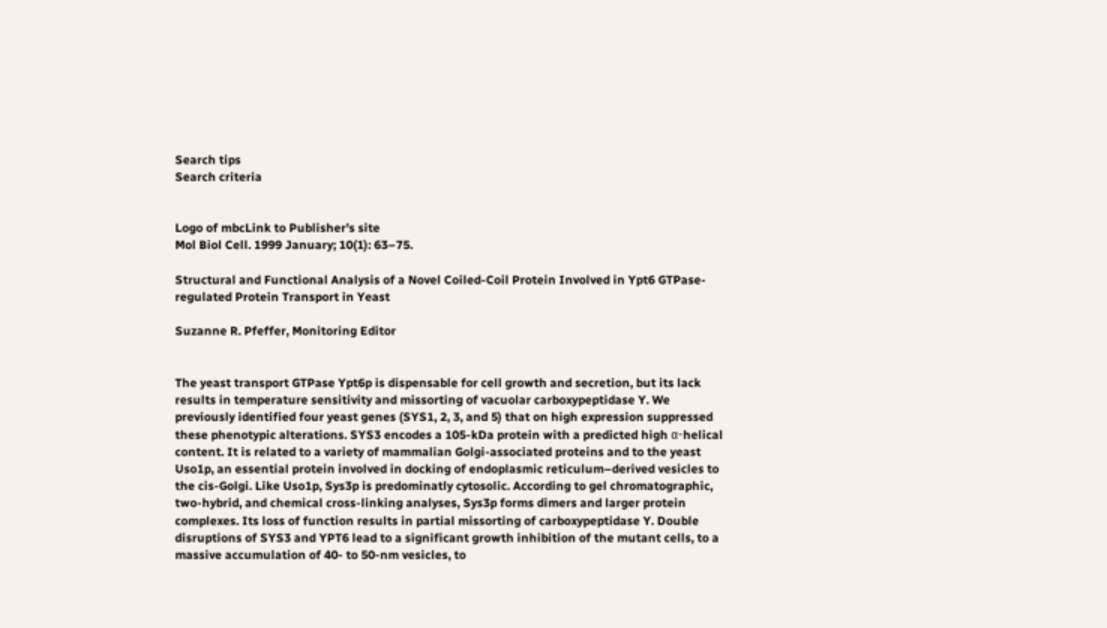Search tips
Search criteria


Logo of mbcLink to Publisher's site
Mol Biol Cell. 1999 January; 10(1): 63–75.

Structural and Functional Analysis of a Novel Coiled-Coil Protein Involved in Ypt6 GTPase-regulated Protein Transport in Yeast

Suzanne R. Pfeffer, Monitoring Editor


The yeast transport GTPase Ypt6p is dispensable for cell growth and secretion, but its lack results in temperature sensitivity and missorting of vacuolar carboxypeptidase Y. We previously identified four yeast genes (SYS1, 2, 3, and 5) that on high expression suppressed these phenotypic alterations. SYS3 encodes a 105-kDa protein with a predicted high α-helical content. It is related to a variety of mammalian Golgi-associated proteins and to the yeast Uso1p, an essential protein involved in docking of endoplasmic reticulum–derived vesicles to the cis-Golgi. Like Uso1p, Sys3p is predominatly cytosolic. According to gel chromatographic, two-hybrid, and chemical cross-linking analyses, Sys3p forms dimers and larger protein complexes. Its loss of function results in partial missorting of carboxypeptidase Y. Double disruptions of SYS3 and YPT6 lead to a significant growth inhibition of the mutant cells, to a massive accumulation of 40- to 50-nm vesicles, to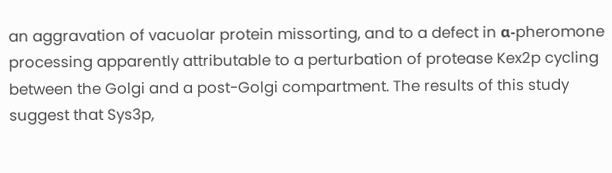an aggravation of vacuolar protein missorting, and to a defect in α-pheromone processing apparently attributable to a perturbation of protease Kex2p cycling between the Golgi and a post-Golgi compartment. The results of this study suggest that Sys3p,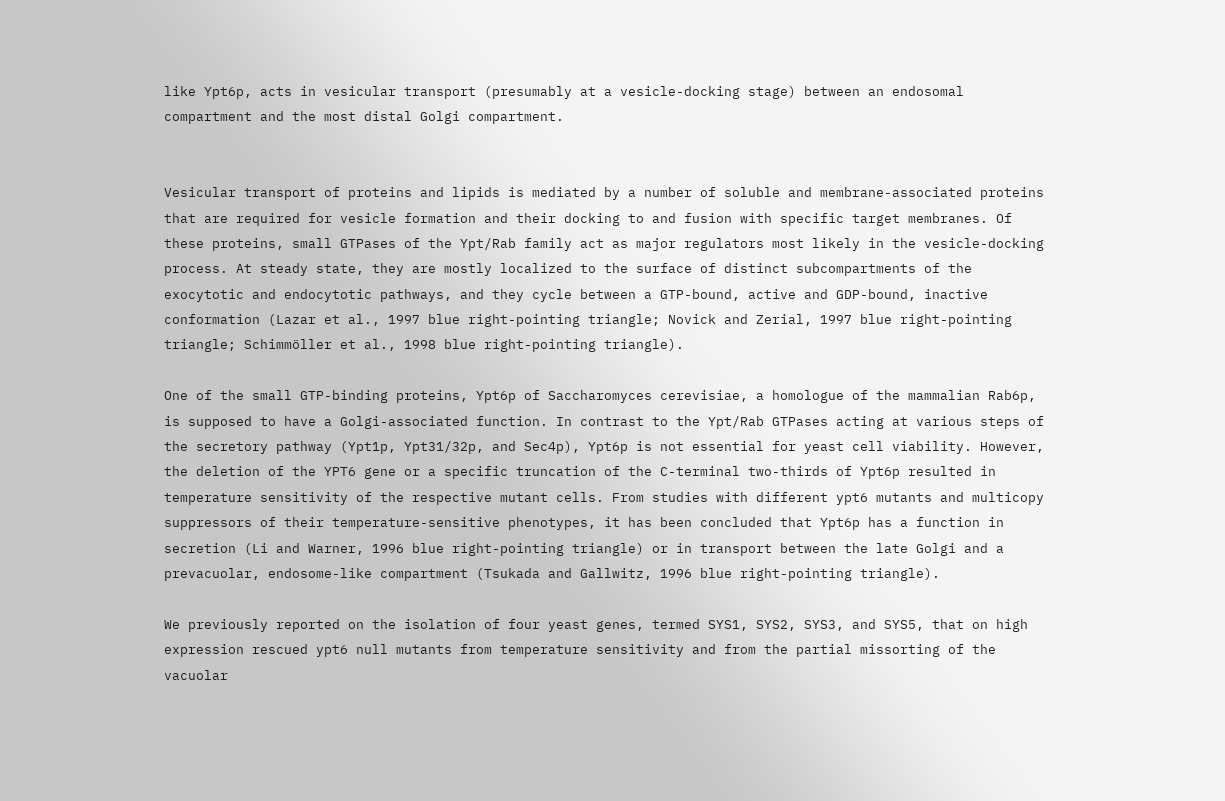like Ypt6p, acts in vesicular transport (presumably at a vesicle-docking stage) between an endosomal compartment and the most distal Golgi compartment.


Vesicular transport of proteins and lipids is mediated by a number of soluble and membrane-associated proteins that are required for vesicle formation and their docking to and fusion with specific target membranes. Of these proteins, small GTPases of the Ypt/Rab family act as major regulators most likely in the vesicle-docking process. At steady state, they are mostly localized to the surface of distinct subcompartments of the exocytotic and endocytotic pathways, and they cycle between a GTP-bound, active and GDP-bound, inactive conformation (Lazar et al., 1997 blue right-pointing triangle; Novick and Zerial, 1997 blue right-pointing triangle; Schimmöller et al., 1998 blue right-pointing triangle).

One of the small GTP-binding proteins, Ypt6p of Saccharomyces cerevisiae, a homologue of the mammalian Rab6p, is supposed to have a Golgi-associated function. In contrast to the Ypt/Rab GTPases acting at various steps of the secretory pathway (Ypt1p, Ypt31/32p, and Sec4p), Ypt6p is not essential for yeast cell viability. However, the deletion of the YPT6 gene or a specific truncation of the C-terminal two-thirds of Ypt6p resulted in temperature sensitivity of the respective mutant cells. From studies with different ypt6 mutants and multicopy suppressors of their temperature-sensitive phenotypes, it has been concluded that Ypt6p has a function in secretion (Li and Warner, 1996 blue right-pointing triangle) or in transport between the late Golgi and a prevacuolar, endosome-like compartment (Tsukada and Gallwitz, 1996 blue right-pointing triangle).

We previously reported on the isolation of four yeast genes, termed SYS1, SYS2, SYS3, and SYS5, that on high expression rescued ypt6 null mutants from temperature sensitivity and from the partial missorting of the vacuolar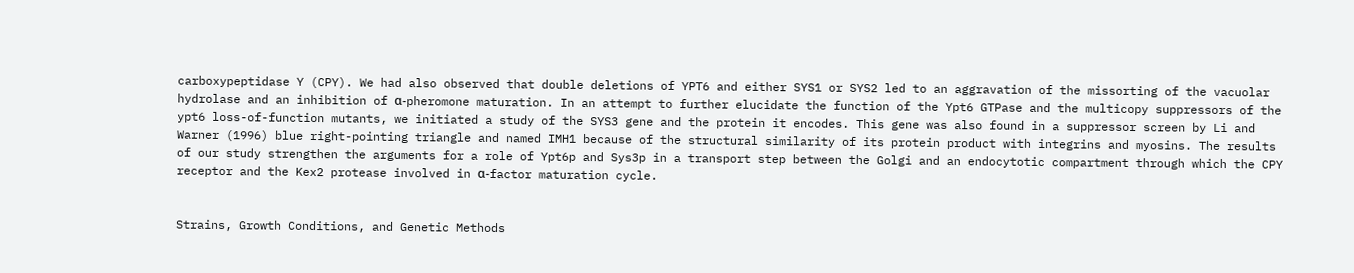carboxypeptidase Y (CPY). We had also observed that double deletions of YPT6 and either SYS1 or SYS2 led to an aggravation of the missorting of the vacuolar hydrolase and an inhibition of α-pheromone maturation. In an attempt to further elucidate the function of the Ypt6 GTPase and the multicopy suppressors of the ypt6 loss-of-function mutants, we initiated a study of the SYS3 gene and the protein it encodes. This gene was also found in a suppressor screen by Li and Warner (1996) blue right-pointing triangle and named IMH1 because of the structural similarity of its protein product with integrins and myosins. The results of our study strengthen the arguments for a role of Ypt6p and Sys3p in a transport step between the Golgi and an endocytotic compartment through which the CPY receptor and the Kex2 protease involved in α-factor maturation cycle.


Strains, Growth Conditions, and Genetic Methods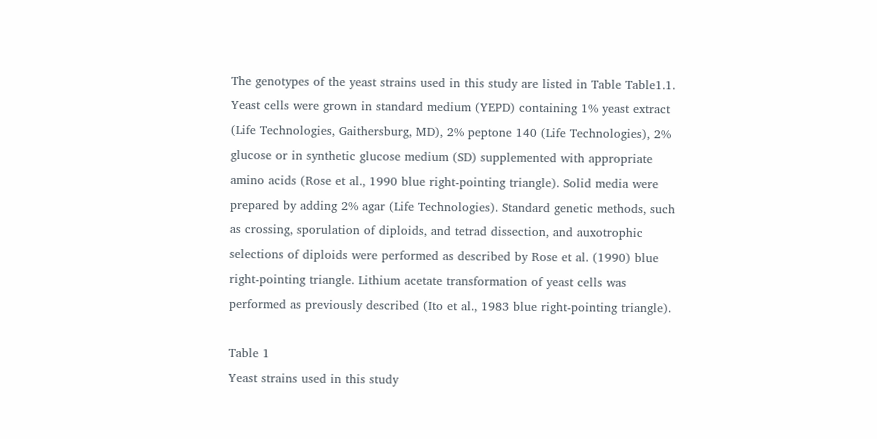The genotypes of the yeast strains used in this study are listed in Table Table1.1. Yeast cells were grown in standard medium (YEPD) containing 1% yeast extract (Life Technologies, Gaithersburg, MD), 2% peptone 140 (Life Technologies), 2% glucose or in synthetic glucose medium (SD) supplemented with appropriate amino acids (Rose et al., 1990 blue right-pointing triangle). Solid media were prepared by adding 2% agar (Life Technologies). Standard genetic methods, such as crossing, sporulation of diploids, and tetrad dissection, and auxotrophic selections of diploids were performed as described by Rose et al. (1990) blue right-pointing triangle. Lithium acetate transformation of yeast cells was performed as previously described (Ito et al., 1983 blue right-pointing triangle).

Table 1
Yeast strains used in this study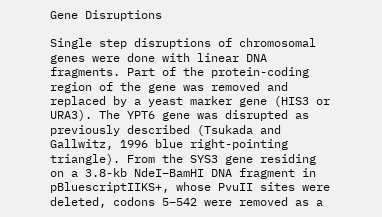Gene Disruptions

Single step disruptions of chromosomal genes were done with linear DNA fragments. Part of the protein-coding region of the gene was removed and replaced by a yeast marker gene (HIS3 or URA3). The YPT6 gene was disrupted as previously described (Tsukada and Gallwitz, 1996 blue right-pointing triangle). From the SYS3 gene residing on a 3.8-kb NdeI–BamHI DNA fragment in pBluescriptIIKS+, whose PvuII sites were deleted, codons 5–542 were removed as a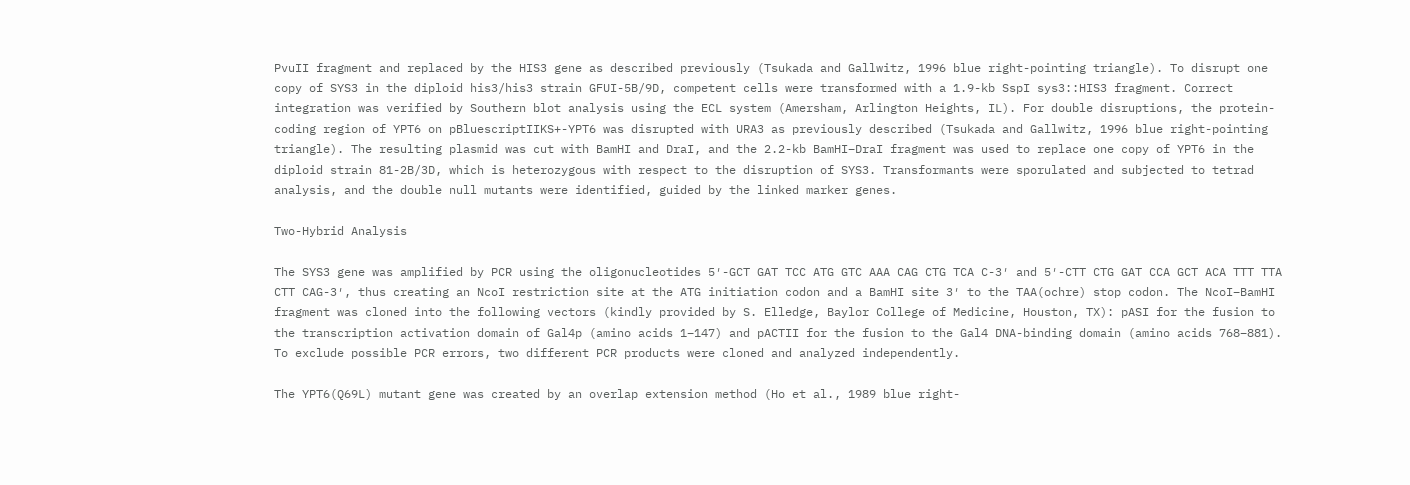PvuII fragment and replaced by the HIS3 gene as described previously (Tsukada and Gallwitz, 1996 blue right-pointing triangle). To disrupt one copy of SYS3 in the diploid his3/his3 strain GFUI-5B/9D, competent cells were transformed with a 1.9-kb SspI sys3::HIS3 fragment. Correct integration was verified by Southern blot analysis using the ECL system (Amersham, Arlington Heights, IL). For double disruptions, the protein-coding region of YPT6 on pBluescriptIIKS+-YPT6 was disrupted with URA3 as previously described (Tsukada and Gallwitz, 1996 blue right-pointing triangle). The resulting plasmid was cut with BamHI and DraI, and the 2.2-kb BamHI–DraI fragment was used to replace one copy of YPT6 in the diploid strain 81-2B/3D, which is heterozygous with respect to the disruption of SYS3. Transformants were sporulated and subjected to tetrad analysis, and the double null mutants were identified, guided by the linked marker genes.

Two-Hybrid Analysis

The SYS3 gene was amplified by PCR using the oligonucleotides 5′-GCT GAT TCC ATG GTC AAA CAG CTG TCA C-3′ and 5′-CTT CTG GAT CCA GCT ACA TTT TTA CTT CAG-3′, thus creating an NcoI restriction site at the ATG initiation codon and a BamHI site 3′ to the TAA(ochre) stop codon. The NcoI–BamHI fragment was cloned into the following vectors (kindly provided by S. Elledge, Baylor College of Medicine, Houston, TX): pASI for the fusion to the transcription activation domain of Gal4p (amino acids 1–147) and pACTII for the fusion to the Gal4 DNA-binding domain (amino acids 768–881). To exclude possible PCR errors, two different PCR products were cloned and analyzed independently.

The YPT6(Q69L) mutant gene was created by an overlap extension method (Ho et al., 1989 blue right-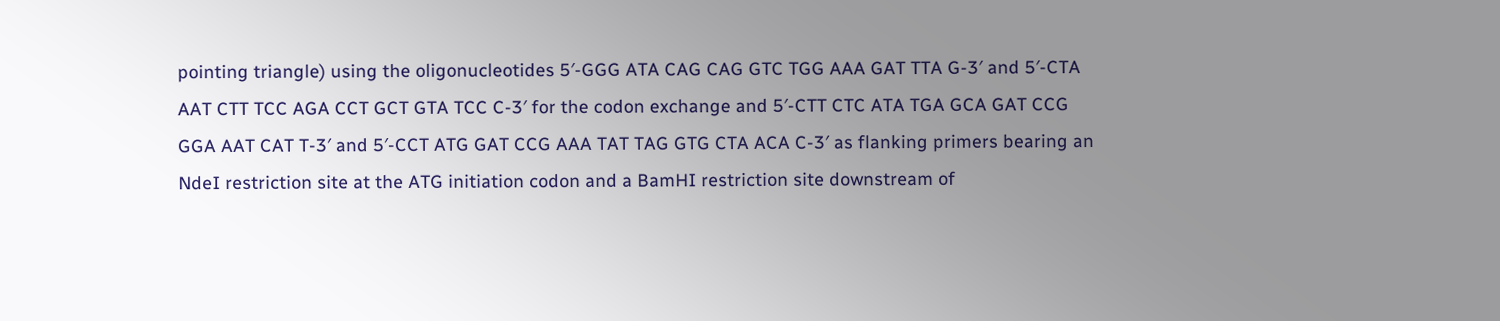pointing triangle) using the oligonucleotides 5′-GGG ATA CAG CAG GTC TGG AAA GAT TTA G-3′ and 5′-CTA AAT CTT TCC AGA CCT GCT GTA TCC C-3′ for the codon exchange and 5′-CTT CTC ATA TGA GCA GAT CCG GGA AAT CAT T-3′ and 5′-CCT ATG GAT CCG AAA TAT TAG GTG CTA ACA C-3′ as flanking primers bearing an NdeI restriction site at the ATG initiation codon and a BamHI restriction site downstream of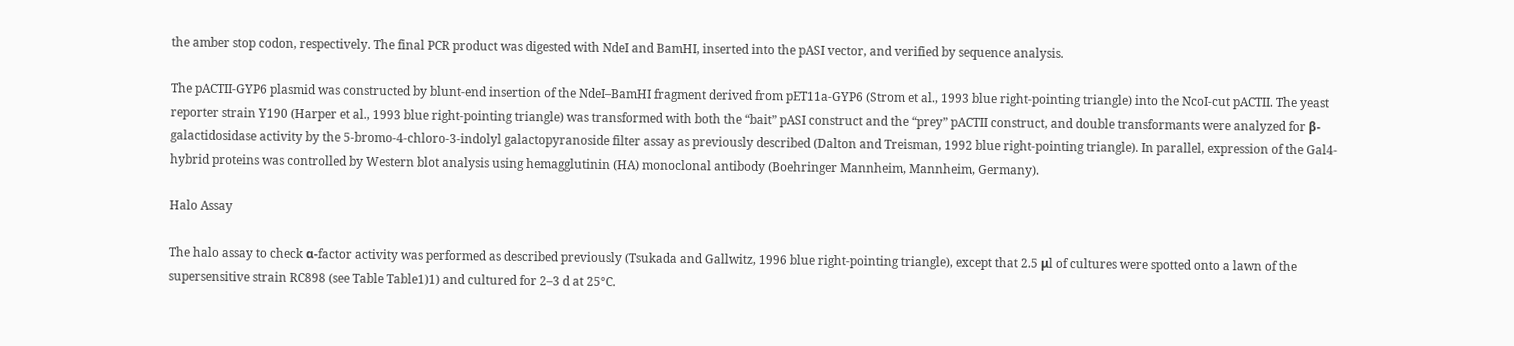the amber stop codon, respectively. The final PCR product was digested with NdeI and BamHI, inserted into the pASI vector, and verified by sequence analysis.

The pACTII-GYP6 plasmid was constructed by blunt-end insertion of the NdeI–BamHI fragment derived from pET11a-GYP6 (Strom et al., 1993 blue right-pointing triangle) into the NcoI-cut pACTII. The yeast reporter strain Y190 (Harper et al., 1993 blue right-pointing triangle) was transformed with both the “bait” pASI construct and the “prey” pACTII construct, and double transformants were analyzed for β-galactidosidase activity by the 5-bromo-4-chloro-3-indolyl galactopyranoside filter assay as previously described (Dalton and Treisman, 1992 blue right-pointing triangle). In parallel, expression of the Gal4-hybrid proteins was controlled by Western blot analysis using hemagglutinin (HA) monoclonal antibody (Boehringer Mannheim, Mannheim, Germany).

Halo Assay

The halo assay to check α-factor activity was performed as described previously (Tsukada and Gallwitz, 1996 blue right-pointing triangle), except that 2.5 μl of cultures were spotted onto a lawn of the supersensitive strain RC898 (see Table Table1)1) and cultured for 2–3 d at 25°C.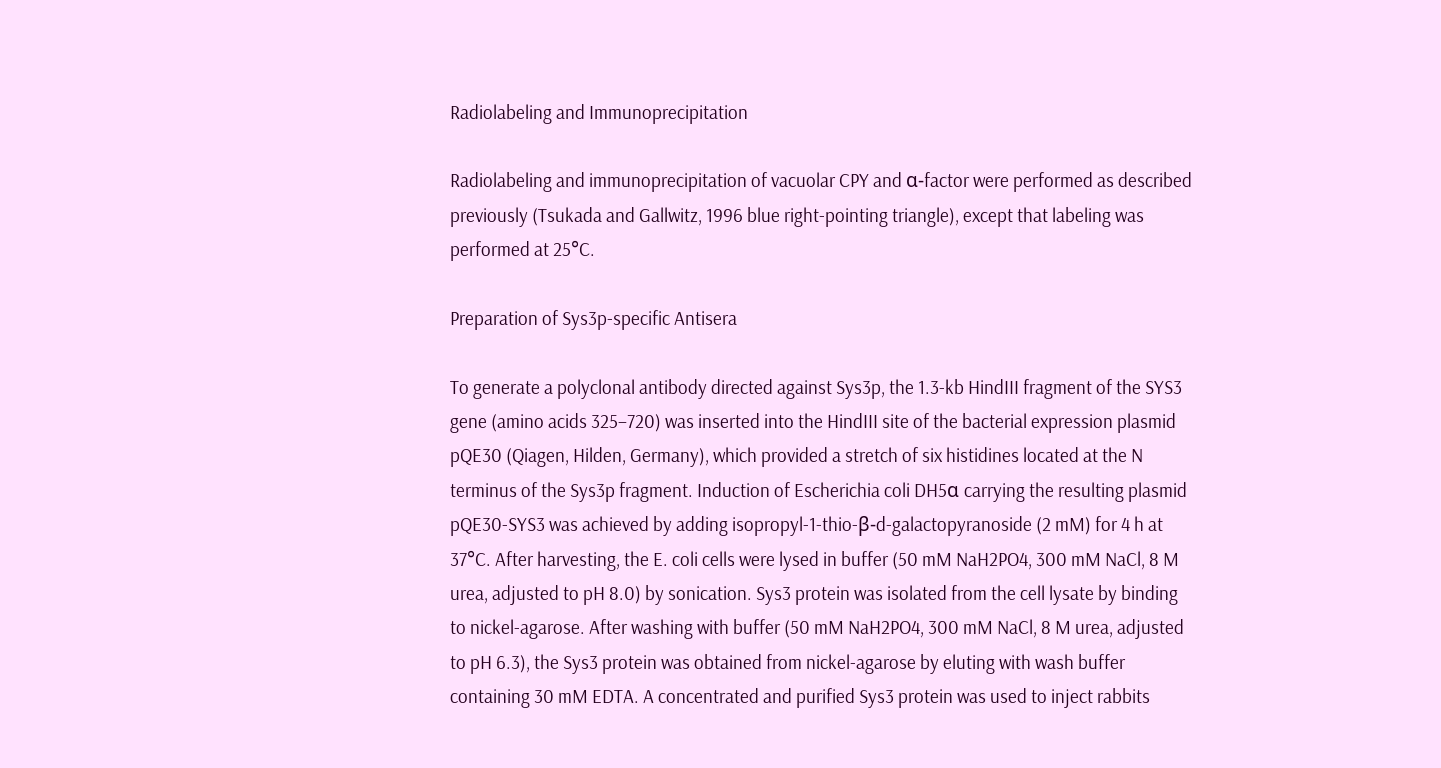Radiolabeling and Immunoprecipitation

Radiolabeling and immunoprecipitation of vacuolar CPY and α-factor were performed as described previously (Tsukada and Gallwitz, 1996 blue right-pointing triangle), except that labeling was performed at 25°C.

Preparation of Sys3p-specific Antisera

To generate a polyclonal antibody directed against Sys3p, the 1.3-kb HindIII fragment of the SYS3 gene (amino acids 325–720) was inserted into the HindIII site of the bacterial expression plasmid pQE30 (Qiagen, Hilden, Germany), which provided a stretch of six histidines located at the N terminus of the Sys3p fragment. Induction of Escherichia coli DH5α carrying the resulting plasmid pQE30-SYS3 was achieved by adding isopropyl-1-thio-β-d-galactopyranoside (2 mM) for 4 h at 37°C. After harvesting, the E. coli cells were lysed in buffer (50 mM NaH2PO4, 300 mM NaCl, 8 M urea, adjusted to pH 8.0) by sonication. Sys3 protein was isolated from the cell lysate by binding to nickel-agarose. After washing with buffer (50 mM NaH2PO4, 300 mM NaCl, 8 M urea, adjusted to pH 6.3), the Sys3 protein was obtained from nickel-agarose by eluting with wash buffer containing 30 mM EDTA. A concentrated and purified Sys3 protein was used to inject rabbits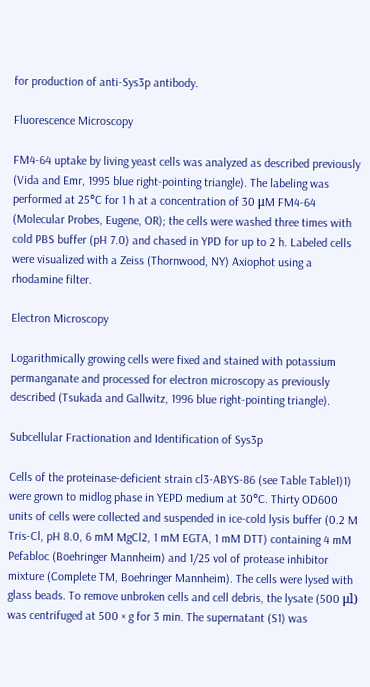for production of anti-Sys3p antibody.

Fluorescence Microscopy

FM4-64 uptake by living yeast cells was analyzed as described previously (Vida and Emr, 1995 blue right-pointing triangle). The labeling was performed at 25°C for 1 h at a concentration of 30 μM FM4-64 (Molecular Probes, Eugene, OR); the cells were washed three times with cold PBS buffer (pH 7.0) and chased in YPD for up to 2 h. Labeled cells were visualized with a Zeiss (Thornwood, NY) Axiophot using a rhodamine filter.

Electron Microscopy

Logarithmically growing cells were fixed and stained with potassium permanganate and processed for electron microscopy as previously described (Tsukada and Gallwitz, 1996 blue right-pointing triangle).

Subcellular Fractionation and Identification of Sys3p

Cells of the proteinase-deficient strain cl3-ABYS-86 (see Table Table1)1) were grown to midlog phase in YEPD medium at 30°C. Thirty OD600 units of cells were collected and suspended in ice-cold lysis buffer (0.2 M Tris-Cl, pH 8.0, 6 mM MgCl2, 1 mM EGTA, 1 mM DTT) containing 4 mM Pefabloc (Boehringer Mannheim) and 1/25 vol of protease inhibitor mixture (Complete TM, Boehringer Mannheim). The cells were lysed with glass beads. To remove unbroken cells and cell debris, the lysate (500 μl) was centrifuged at 500 × g for 3 min. The supernatant (S1) was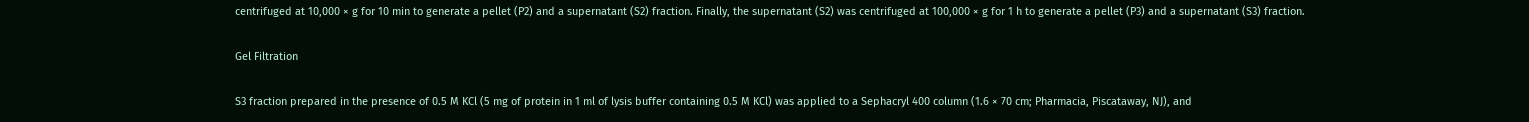centrifuged at 10,000 × g for 10 min to generate a pellet (P2) and a supernatant (S2) fraction. Finally, the supernatant (S2) was centrifuged at 100,000 × g for 1 h to generate a pellet (P3) and a supernatant (S3) fraction.

Gel Filtration

S3 fraction prepared in the presence of 0.5 M KCl (5 mg of protein in 1 ml of lysis buffer containing 0.5 M KCl) was applied to a Sephacryl 400 column (1.6 × 70 cm; Pharmacia, Piscataway, NJ), and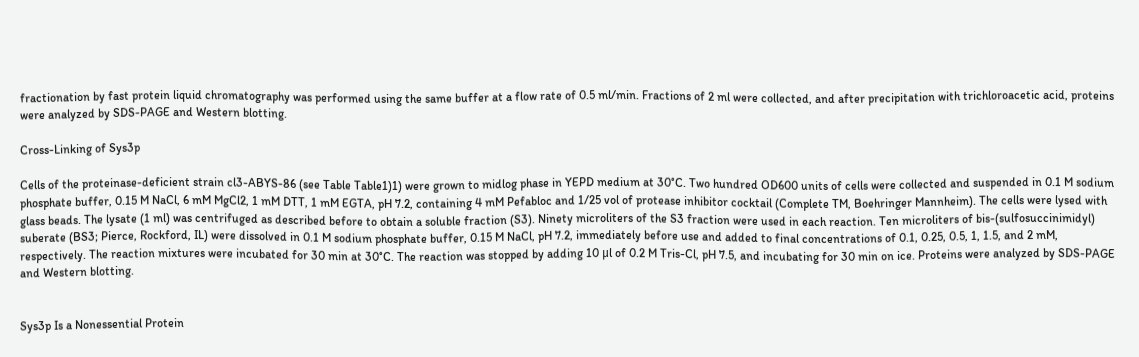fractionation by fast protein liquid chromatography was performed using the same buffer at a flow rate of 0.5 ml/min. Fractions of 2 ml were collected, and after precipitation with trichloroacetic acid, proteins were analyzed by SDS-PAGE and Western blotting.

Cross-Linking of Sys3p

Cells of the proteinase-deficient strain cl3-ABYS-86 (see Table Table1)1) were grown to midlog phase in YEPD medium at 30°C. Two hundred OD600 units of cells were collected and suspended in 0.1 M sodium phosphate buffer, 0.15 M NaCl, 6 mM MgCl2, 1 mM DTT, 1 mM EGTA, pH 7.2, containing 4 mM Pefabloc and 1/25 vol of protease inhibitor cocktail (Complete TM, Boehringer Mannheim). The cells were lysed with glass beads. The lysate (1 ml) was centrifuged as described before to obtain a soluble fraction (S3). Ninety microliters of the S3 fraction were used in each reaction. Ten microliters of bis-(sulfosuccinimidyl) suberate (BS3; Pierce, Rockford, IL) were dissolved in 0.1 M sodium phosphate buffer, 0.15 M NaCl, pH 7.2, immediately before use and added to final concentrations of 0.1, 0.25, 0.5, 1, 1.5, and 2 mM, respectively. The reaction mixtures were incubated for 30 min at 30°C. The reaction was stopped by adding 10 μl of 0.2 M Tris-Cl, pH 7.5, and incubating for 30 min on ice. Proteins were analyzed by SDS-PAGE and Western blotting.


Sys3p Is a Nonessential Protein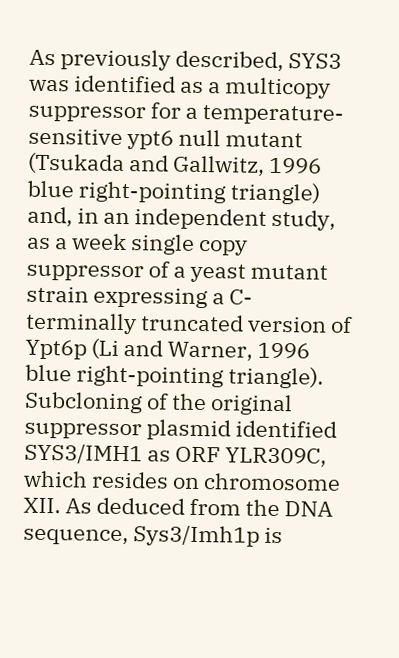As previously described, SYS3 was identified as a multicopy suppressor for a temperature-sensitive ypt6 null mutant (Tsukada and Gallwitz, 1996 blue right-pointing triangle) and, in an independent study, as a week single copy suppressor of a yeast mutant strain expressing a C-terminally truncated version of Ypt6p (Li and Warner, 1996 blue right-pointing triangle). Subcloning of the original suppressor plasmid identified SYS3/IMH1 as ORF YLR309C, which resides on chromosome XII. As deduced from the DNA sequence, Sys3/Imh1p is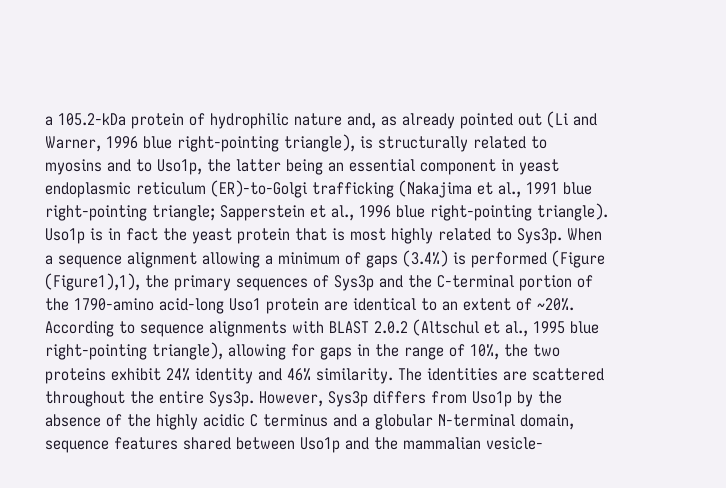a 105.2-kDa protein of hydrophilic nature and, as already pointed out (Li and Warner, 1996 blue right-pointing triangle), is structurally related to myosins and to Uso1p, the latter being an essential component in yeast endoplasmic reticulum (ER)-to-Golgi trafficking (Nakajima et al., 1991 blue right-pointing triangle; Sapperstein et al., 1996 blue right-pointing triangle). Uso1p is in fact the yeast protein that is most highly related to Sys3p. When a sequence alignment allowing a minimum of gaps (3.4%) is performed (Figure (Figure1),1), the primary sequences of Sys3p and the C-terminal portion of the 1790-amino acid-long Uso1 protein are identical to an extent of ~20%. According to sequence alignments with BLAST 2.0.2 (Altschul et al., 1995 blue right-pointing triangle), allowing for gaps in the range of 10%, the two proteins exhibit 24% identity and 46% similarity. The identities are scattered throughout the entire Sys3p. However, Sys3p differs from Uso1p by the absence of the highly acidic C terminus and a globular N-terminal domain, sequence features shared between Uso1p and the mammalian vesicle-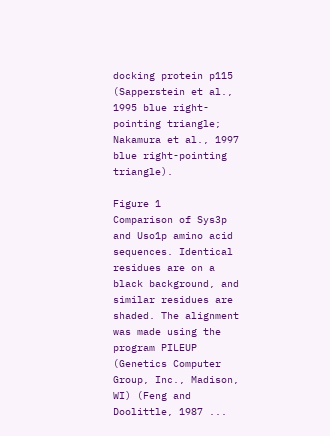docking protein p115 (Sapperstein et al., 1995 blue right-pointing triangle; Nakamura et al., 1997 blue right-pointing triangle).

Figure 1
Comparison of Sys3p and Uso1p amino acid sequences. Identical residues are on a black background, and similar residues are shaded. The alignment was made using the program PILEUP (Genetics Computer Group, Inc., Madison, WI) (Feng and Doolittle, 1987 ...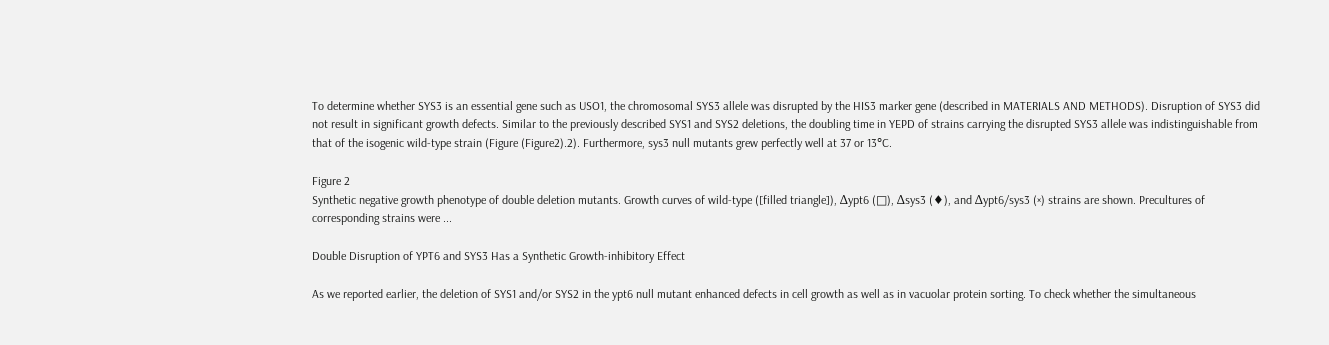To determine whether SYS3 is an essential gene such as USO1, the chromosomal SYS3 allele was disrupted by the HIS3 marker gene (described in MATERIALS AND METHODS). Disruption of SYS3 did not result in significant growth defects. Similar to the previously described SYS1 and SYS2 deletions, the doubling time in YEPD of strains carrying the disrupted SYS3 allele was indistinguishable from that of the isogenic wild-type strain (Figure (Figure2).2). Furthermore, sys3 null mutants grew perfectly well at 37 or 13°C.

Figure 2
Synthetic negative growth phenotype of double deletion mutants. Growth curves of wild-type ([filled triangle]), Δypt6 (□), Δsys3 (♦), and Δypt6/sys3 (×) strains are shown. Precultures of corresponding strains were ...

Double Disruption of YPT6 and SYS3 Has a Synthetic Growth-inhibitory Effect

As we reported earlier, the deletion of SYS1 and/or SYS2 in the ypt6 null mutant enhanced defects in cell growth as well as in vacuolar protein sorting. To check whether the simultaneous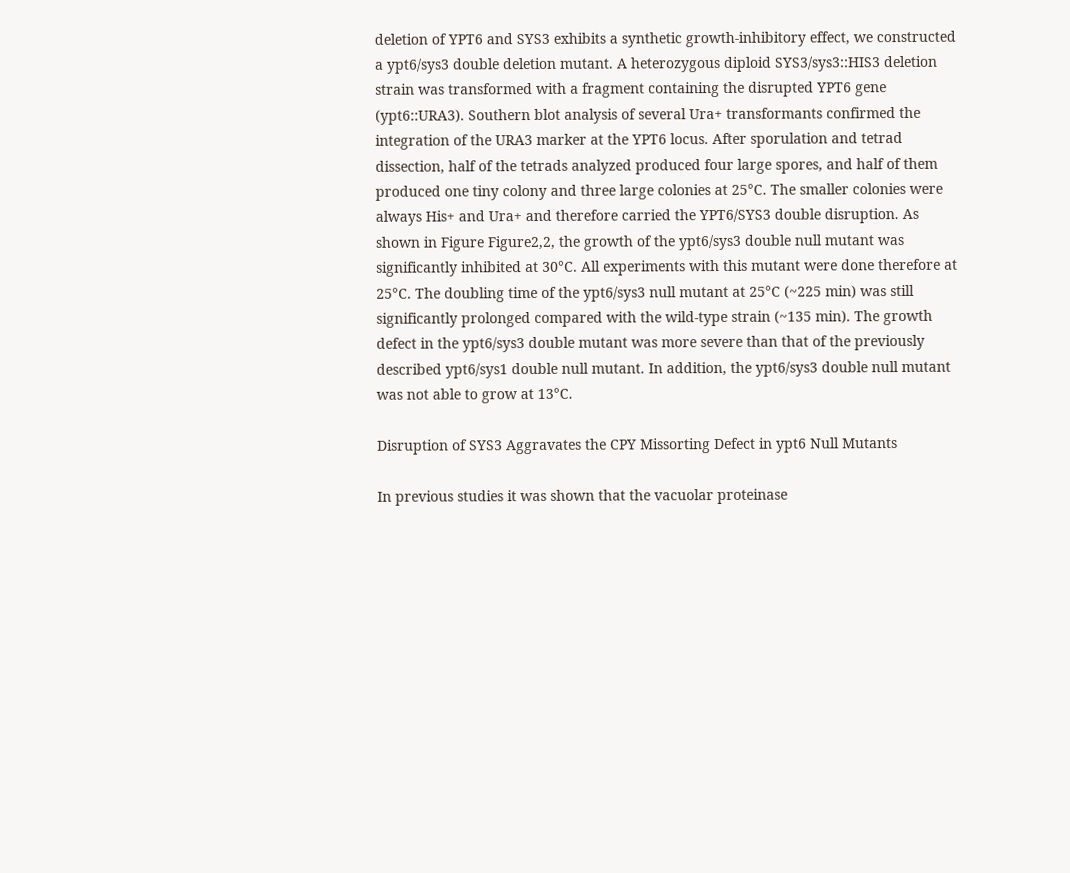deletion of YPT6 and SYS3 exhibits a synthetic growth-inhibitory effect, we constructed a ypt6/sys3 double deletion mutant. A heterozygous diploid SYS3/sys3::HIS3 deletion strain was transformed with a fragment containing the disrupted YPT6 gene (ypt6::URA3). Southern blot analysis of several Ura+ transformants confirmed the integration of the URA3 marker at the YPT6 locus. After sporulation and tetrad dissection, half of the tetrads analyzed produced four large spores, and half of them produced one tiny colony and three large colonies at 25°C. The smaller colonies were always His+ and Ura+ and therefore carried the YPT6/SYS3 double disruption. As shown in Figure Figure2,2, the growth of the ypt6/sys3 double null mutant was significantly inhibited at 30°C. All experiments with this mutant were done therefore at 25°C. The doubling time of the ypt6/sys3 null mutant at 25°C (~225 min) was still significantly prolonged compared with the wild-type strain (~135 min). The growth defect in the ypt6/sys3 double mutant was more severe than that of the previously described ypt6/sys1 double null mutant. In addition, the ypt6/sys3 double null mutant was not able to grow at 13°C.

Disruption of SYS3 Aggravates the CPY Missorting Defect in ypt6 Null Mutants

In previous studies it was shown that the vacuolar proteinase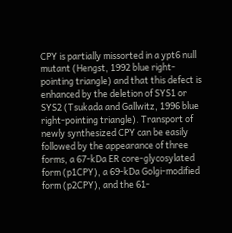CPY is partially missorted in a ypt6 null mutant (Hengst, 1992 blue right-pointing triangle) and that this defect is enhanced by the deletion of SYS1 or SYS2 (Tsukada and Gallwitz, 1996 blue right-pointing triangle). Transport of newly synthesized CPY can be easily followed by the appearance of three forms, a 67-kDa ER core-glycosylated form (p1CPY), a 69-kDa Golgi-modified form (p2CPY), and the 61-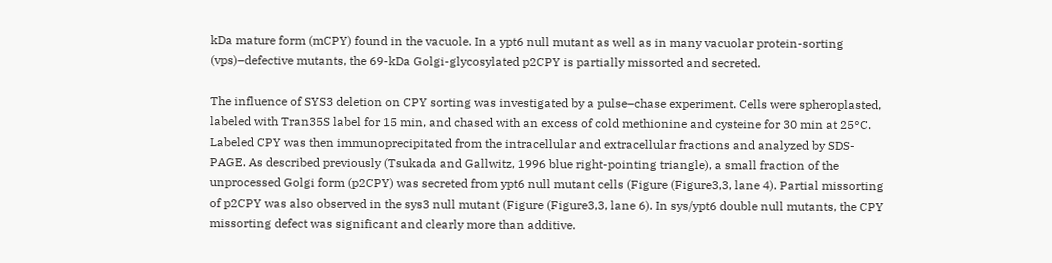kDa mature form (mCPY) found in the vacuole. In a ypt6 null mutant as well as in many vacuolar protein-sorting (vps)–defective mutants, the 69-kDa Golgi-glycosylated p2CPY is partially missorted and secreted.

The influence of SYS3 deletion on CPY sorting was investigated by a pulse–chase experiment. Cells were spheroplasted, labeled with Tran35S label for 15 min, and chased with an excess of cold methionine and cysteine for 30 min at 25°C. Labeled CPY was then immunoprecipitated from the intracellular and extracellular fractions and analyzed by SDS-PAGE. As described previously (Tsukada and Gallwitz, 1996 blue right-pointing triangle), a small fraction of the unprocessed Golgi form (p2CPY) was secreted from ypt6 null mutant cells (Figure (Figure3,3, lane 4). Partial missorting of p2CPY was also observed in the sys3 null mutant (Figure (Figure3,3, lane 6). In sys/ypt6 double null mutants, the CPY missorting defect was significant and clearly more than additive.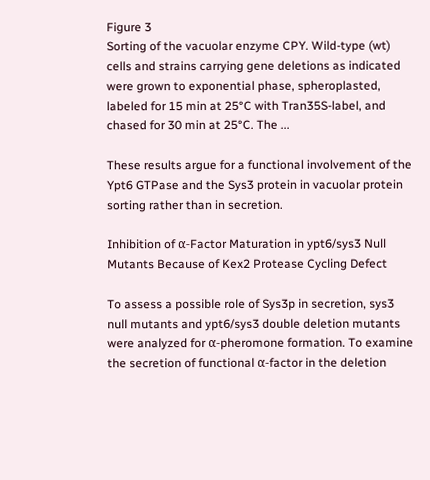Figure 3
Sorting of the vacuolar enzyme CPY. Wild-type (wt) cells and strains carrying gene deletions as indicated were grown to exponential phase, spheroplasted, labeled for 15 min at 25°C with Tran35S-label, and chased for 30 min at 25°C. The ...

These results argue for a functional involvement of the Ypt6 GTPase and the Sys3 protein in vacuolar protein sorting rather than in secretion.

Inhibition of α-Factor Maturation in ypt6/sys3 Null Mutants Because of Kex2 Protease Cycling Defect

To assess a possible role of Sys3p in secretion, sys3 null mutants and ypt6/sys3 double deletion mutants were analyzed for α-pheromone formation. To examine the secretion of functional α-factor in the deletion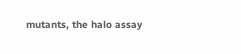mutants, the halo assay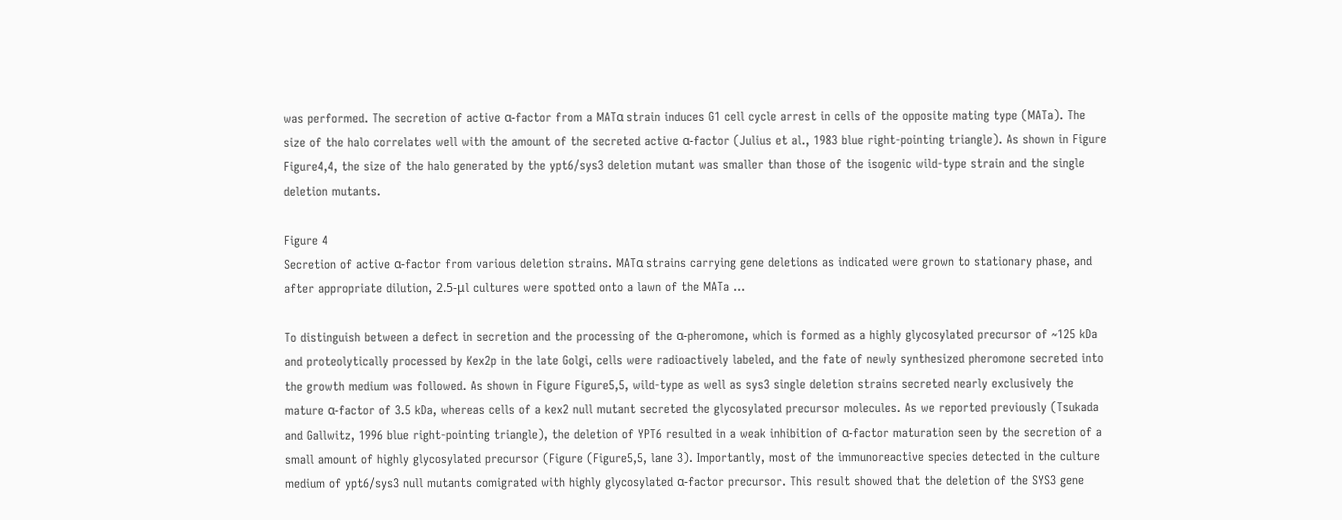was performed. The secretion of active α-factor from a MATα strain induces G1 cell cycle arrest in cells of the opposite mating type (MATa). The size of the halo correlates well with the amount of the secreted active α-factor (Julius et al., 1983 blue right-pointing triangle). As shown in Figure Figure4,4, the size of the halo generated by the ypt6/sys3 deletion mutant was smaller than those of the isogenic wild-type strain and the single deletion mutants.

Figure 4
Secretion of active α-factor from various deletion strains. MATα strains carrying gene deletions as indicated were grown to stationary phase, and after appropriate dilution, 2.5-μl cultures were spotted onto a lawn of the MATa ...

To distinguish between a defect in secretion and the processing of the α-pheromone, which is formed as a highly glycosylated precursor of ~125 kDa and proteolytically processed by Kex2p in the late Golgi, cells were radioactively labeled, and the fate of newly synthesized pheromone secreted into the growth medium was followed. As shown in Figure Figure5,5, wild-type as well as sys3 single deletion strains secreted nearly exclusively the mature α-factor of 3.5 kDa, whereas cells of a kex2 null mutant secreted the glycosylated precursor molecules. As we reported previously (Tsukada and Gallwitz, 1996 blue right-pointing triangle), the deletion of YPT6 resulted in a weak inhibition of α-factor maturation seen by the secretion of a small amount of highly glycosylated precursor (Figure (Figure5,5, lane 3). Importantly, most of the immunoreactive species detected in the culture medium of ypt6/sys3 null mutants comigrated with highly glycosylated α-factor precursor. This result showed that the deletion of the SYS3 gene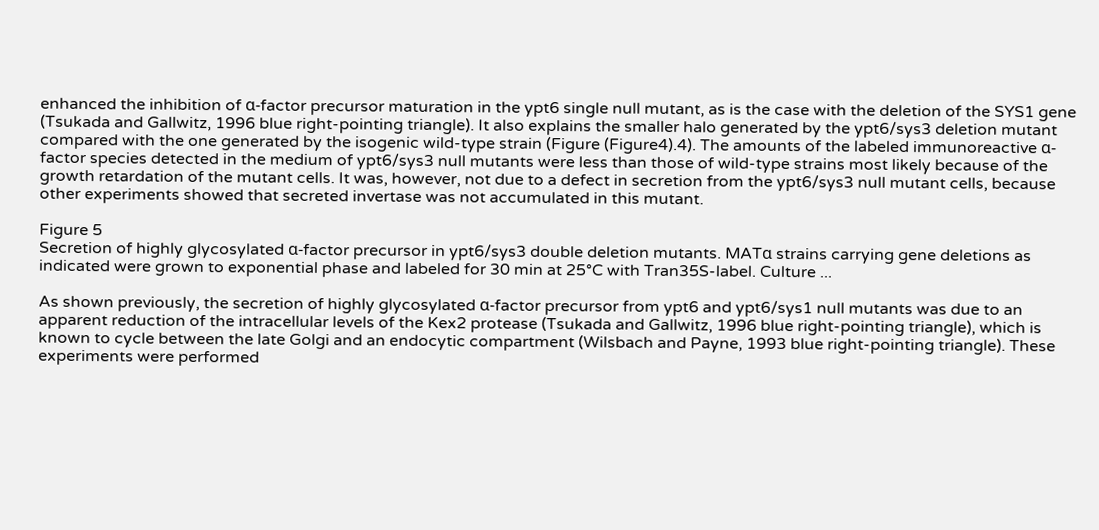enhanced the inhibition of α-factor precursor maturation in the ypt6 single null mutant, as is the case with the deletion of the SYS1 gene (Tsukada and Gallwitz, 1996 blue right-pointing triangle). It also explains the smaller halo generated by the ypt6/sys3 deletion mutant compared with the one generated by the isogenic wild-type strain (Figure (Figure4).4). The amounts of the labeled immunoreactive α-factor species detected in the medium of ypt6/sys3 null mutants were less than those of wild-type strains most likely because of the growth retardation of the mutant cells. It was, however, not due to a defect in secretion from the ypt6/sys3 null mutant cells, because other experiments showed that secreted invertase was not accumulated in this mutant.

Figure 5
Secretion of highly glycosylated α-factor precursor in ypt6/sys3 double deletion mutants. MATα strains carrying gene deletions as indicated were grown to exponential phase and labeled for 30 min at 25°C with Tran35S-label. Culture ...

As shown previously, the secretion of highly glycosylated α-factor precursor from ypt6 and ypt6/sys1 null mutants was due to an apparent reduction of the intracellular levels of the Kex2 protease (Tsukada and Gallwitz, 1996 blue right-pointing triangle), which is known to cycle between the late Golgi and an endocytic compartment (Wilsbach and Payne, 1993 blue right-pointing triangle). These experiments were performed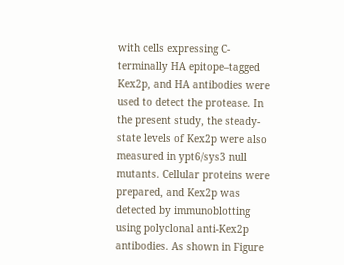with cells expressing C-terminally HA epitope–tagged Kex2p, and HA antibodies were used to detect the protease. In the present study, the steady-state levels of Kex2p were also measured in ypt6/sys3 null mutants. Cellular proteins were prepared, and Kex2p was detected by immunoblotting using polyclonal anti-Kex2p antibodies. As shown in Figure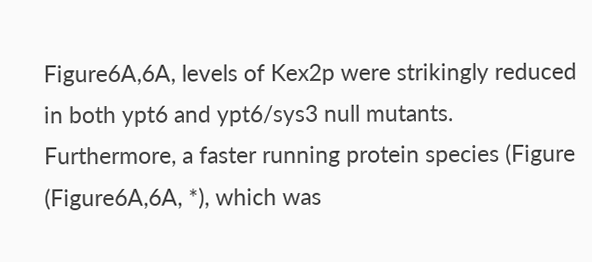Figure6A,6A, levels of Kex2p were strikingly reduced in both ypt6 and ypt6/sys3 null mutants. Furthermore, a faster running protein species (Figure (Figure6A,6A, *), which was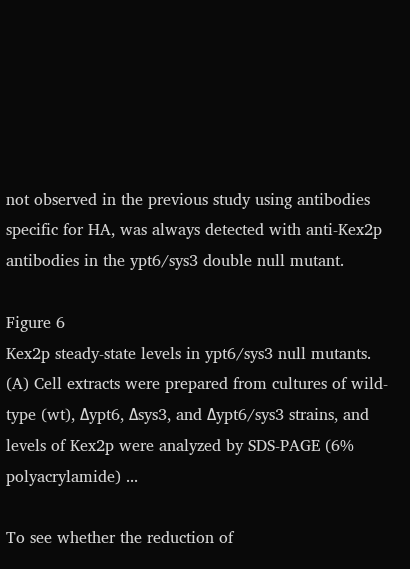not observed in the previous study using antibodies specific for HA, was always detected with anti-Kex2p antibodies in the ypt6/sys3 double null mutant.

Figure 6
Kex2p steady-state levels in ypt6/sys3 null mutants. (A) Cell extracts were prepared from cultures of wild-type (wt), Δypt6, Δsys3, and Δypt6/sys3 strains, and levels of Kex2p were analyzed by SDS-PAGE (6% polyacrylamide) ...

To see whether the reduction of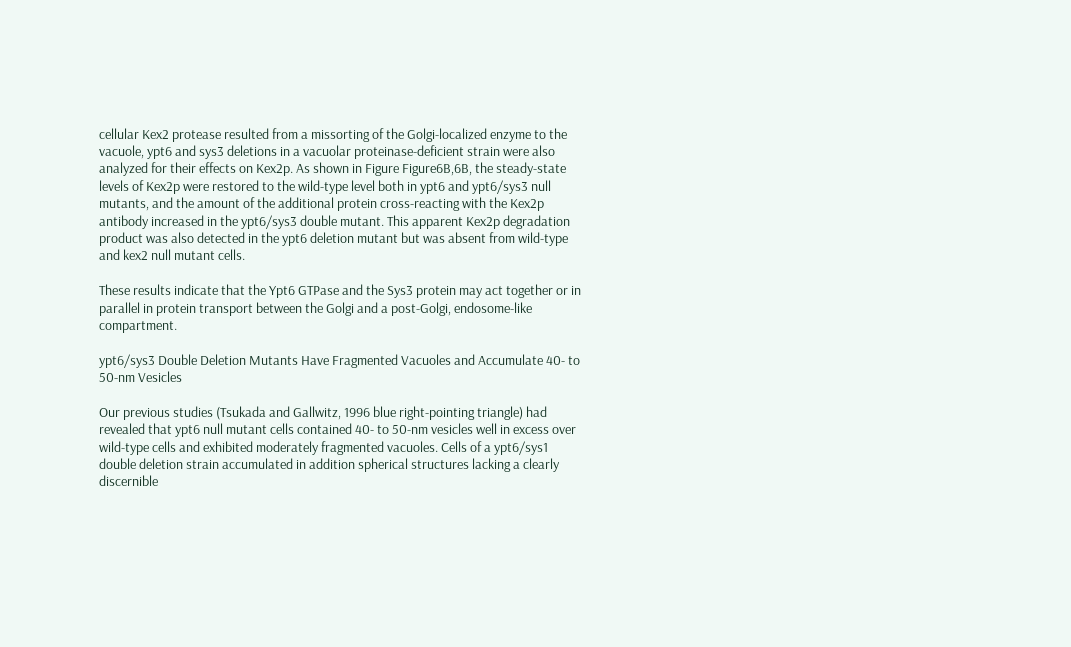cellular Kex2 protease resulted from a missorting of the Golgi-localized enzyme to the vacuole, ypt6 and sys3 deletions in a vacuolar proteinase-deficient strain were also analyzed for their effects on Kex2p. As shown in Figure Figure6B,6B, the steady-state levels of Kex2p were restored to the wild-type level both in ypt6 and ypt6/sys3 null mutants, and the amount of the additional protein cross-reacting with the Kex2p antibody increased in the ypt6/sys3 double mutant. This apparent Kex2p degradation product was also detected in the ypt6 deletion mutant but was absent from wild-type and kex2 null mutant cells.

These results indicate that the Ypt6 GTPase and the Sys3 protein may act together or in parallel in protein transport between the Golgi and a post-Golgi, endosome-like compartment.

ypt6/sys3 Double Deletion Mutants Have Fragmented Vacuoles and Accumulate 40- to 50-nm Vesicles

Our previous studies (Tsukada and Gallwitz, 1996 blue right-pointing triangle) had revealed that ypt6 null mutant cells contained 40- to 50-nm vesicles well in excess over wild-type cells and exhibited moderately fragmented vacuoles. Cells of a ypt6/sys1 double deletion strain accumulated in addition spherical structures lacking a clearly discernible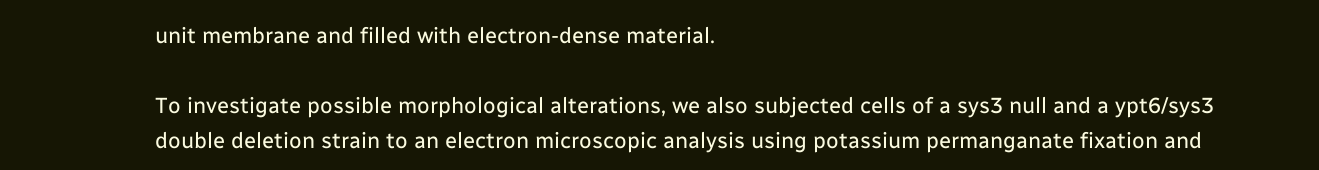unit membrane and filled with electron-dense material.

To investigate possible morphological alterations, we also subjected cells of a sys3 null and a ypt6/sys3 double deletion strain to an electron microscopic analysis using potassium permanganate fixation and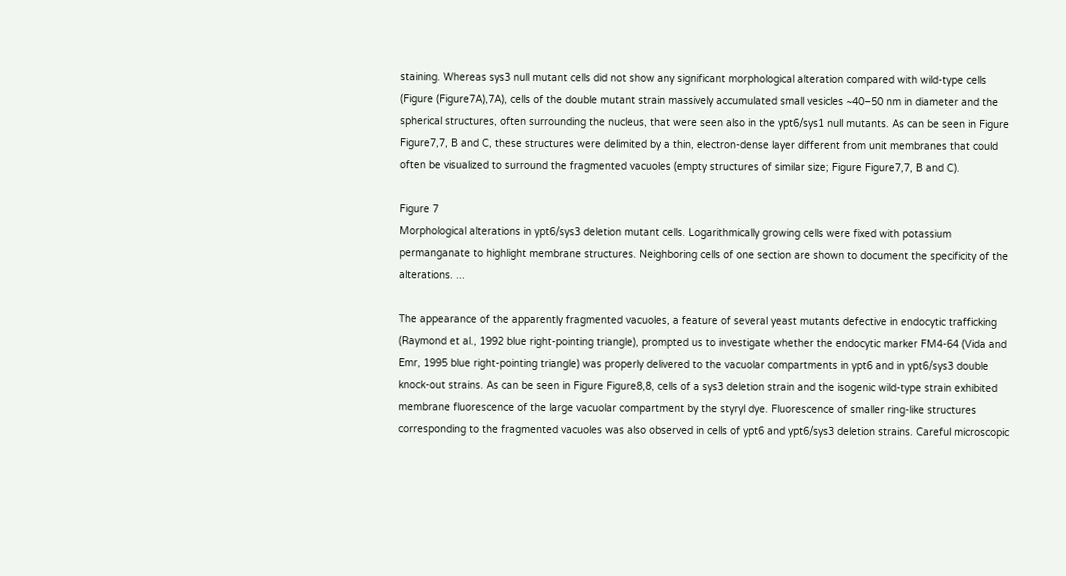staining. Whereas sys3 null mutant cells did not show any significant morphological alteration compared with wild-type cells (Figure (Figure7A),7A), cells of the double mutant strain massively accumulated small vesicles ~40–50 nm in diameter and the spherical structures, often surrounding the nucleus, that were seen also in the ypt6/sys1 null mutants. As can be seen in Figure Figure7,7, B and C, these structures were delimited by a thin, electron-dense layer different from unit membranes that could often be visualized to surround the fragmented vacuoles (empty structures of similar size; Figure Figure7,7, B and C).

Figure 7
Morphological alterations in ypt6/sys3 deletion mutant cells. Logarithmically growing cells were fixed with potassium permanganate to highlight membrane structures. Neighboring cells of one section are shown to document the specificity of the alterations. ...

The appearance of the apparently fragmented vacuoles, a feature of several yeast mutants defective in endocytic trafficking (Raymond et al., 1992 blue right-pointing triangle), prompted us to investigate whether the endocytic marker FM4-64 (Vida and Emr, 1995 blue right-pointing triangle) was properly delivered to the vacuolar compartments in ypt6 and in ypt6/sys3 double knock-out strains. As can be seen in Figure Figure8,8, cells of a sys3 deletion strain and the isogenic wild-type strain exhibited membrane fluorescence of the large vacuolar compartment by the styryl dye. Fluorescence of smaller ring-like structures corresponding to the fragmented vacuoles was also observed in cells of ypt6 and ypt6/sys3 deletion strains. Careful microscopic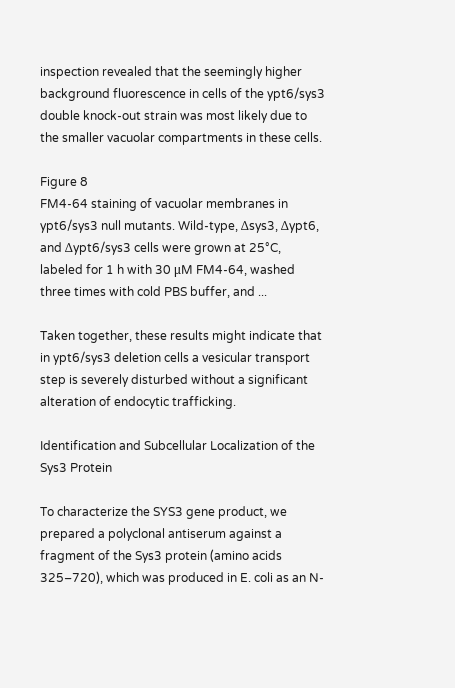inspection revealed that the seemingly higher background fluorescence in cells of the ypt6/sys3 double knock-out strain was most likely due to the smaller vacuolar compartments in these cells.

Figure 8
FM4-64 staining of vacuolar membranes in ypt6/sys3 null mutants. Wild-type, Δsys3, Δypt6, and Δypt6/sys3 cells were grown at 25°C, labeled for 1 h with 30 μM FM4-64, washed three times with cold PBS buffer, and ...

Taken together, these results might indicate that in ypt6/sys3 deletion cells a vesicular transport step is severely disturbed without a significant alteration of endocytic trafficking.

Identification and Subcellular Localization of the Sys3 Protein

To characterize the SYS3 gene product, we prepared a polyclonal antiserum against a fragment of the Sys3 protein (amino acids 325–720), which was produced in E. coli as an N-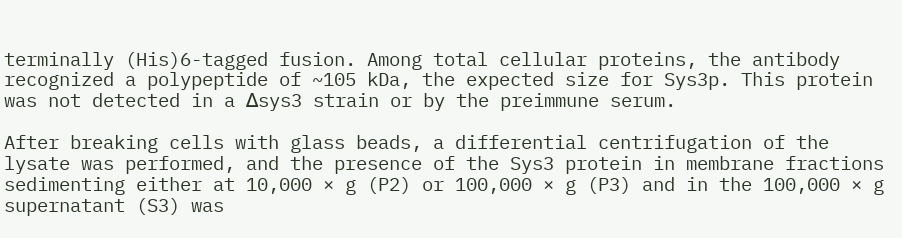terminally (His)6-tagged fusion. Among total cellular proteins, the antibody recognized a polypeptide of ~105 kDa, the expected size for Sys3p. This protein was not detected in a Δsys3 strain or by the preimmune serum.

After breaking cells with glass beads, a differential centrifugation of the lysate was performed, and the presence of the Sys3 protein in membrane fractions sedimenting either at 10,000 × g (P2) or 100,000 × g (P3) and in the 100,000 × g supernatant (S3) was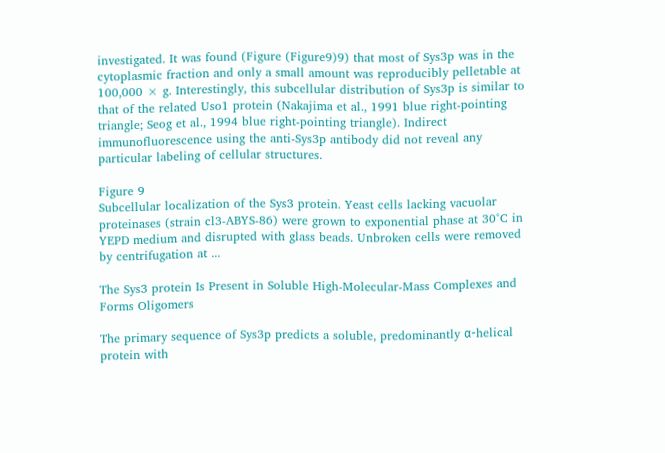investigated. It was found (Figure (Figure9)9) that most of Sys3p was in the cytoplasmic fraction and only a small amount was reproducibly pelletable at 100,000 × g. Interestingly, this subcellular distribution of Sys3p is similar to that of the related Uso1 protein (Nakajima et al., 1991 blue right-pointing triangle; Seog et al., 1994 blue right-pointing triangle). Indirect immunofluorescence using the anti-Sys3p antibody did not reveal any particular labeling of cellular structures.

Figure 9
Subcellular localization of the Sys3 protein. Yeast cells lacking vacuolar proteinases (strain cl3-ABYS-86) were grown to exponential phase at 30°C in YEPD medium and disrupted with glass beads. Unbroken cells were removed by centrifugation at ...

The Sys3 protein Is Present in Soluble High-Molecular-Mass Complexes and Forms Oligomers

The primary sequence of Sys3p predicts a soluble, predominantly α-helical protein with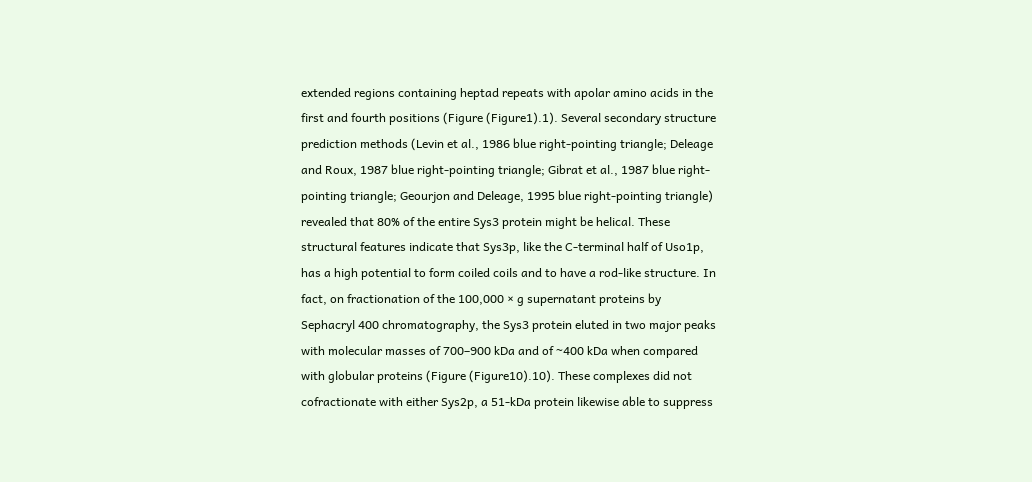extended regions containing heptad repeats with apolar amino acids in the first and fourth positions (Figure (Figure1).1). Several secondary structure prediction methods (Levin et al., 1986 blue right-pointing triangle; Deleage and Roux, 1987 blue right-pointing triangle; Gibrat et al., 1987 blue right-pointing triangle; Geourjon and Deleage, 1995 blue right-pointing triangle) revealed that 80% of the entire Sys3 protein might be helical. These structural features indicate that Sys3p, like the C-terminal half of Uso1p, has a high potential to form coiled coils and to have a rod-like structure. In fact, on fractionation of the 100,000 × g supernatant proteins by Sephacryl 400 chromatography, the Sys3 protein eluted in two major peaks with molecular masses of 700–900 kDa and of ~400 kDa when compared with globular proteins (Figure (Figure10).10). These complexes did not cofractionate with either Sys2p, a 51-kDa protein likewise able to suppress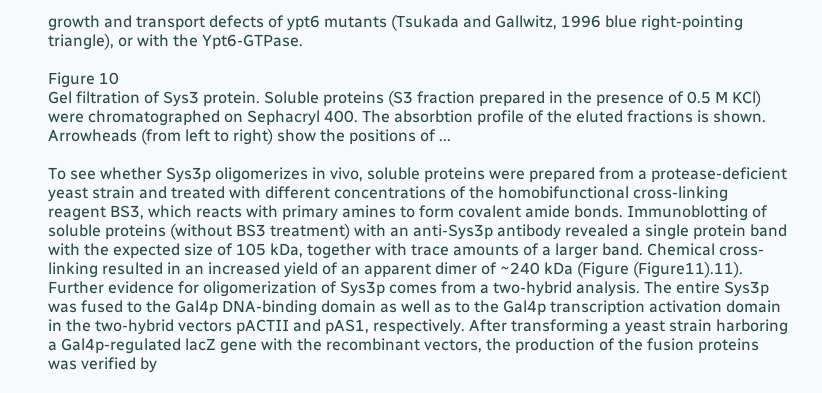growth and transport defects of ypt6 mutants (Tsukada and Gallwitz, 1996 blue right-pointing triangle), or with the Ypt6-GTPase.

Figure 10
Gel filtration of Sys3 protein. Soluble proteins (S3 fraction prepared in the presence of 0.5 M KCl) were chromatographed on Sephacryl 400. The absorbtion profile of the eluted fractions is shown. Arrowheads (from left to right) show the positions of ...

To see whether Sys3p oligomerizes in vivo, soluble proteins were prepared from a protease-deficient yeast strain and treated with different concentrations of the homobifunctional cross-linking reagent BS3, which reacts with primary amines to form covalent amide bonds. Immunoblotting of soluble proteins (without BS3 treatment) with an anti-Sys3p antibody revealed a single protein band with the expected size of 105 kDa, together with trace amounts of a larger band. Chemical cross-linking resulted in an increased yield of an apparent dimer of ~240 kDa (Figure (Figure11).11). Further evidence for oligomerization of Sys3p comes from a two-hybrid analysis. The entire Sys3p was fused to the Gal4p DNA-binding domain as well as to the Gal4p transcription activation domain in the two-hybrid vectors pACTII and pAS1, respectively. After transforming a yeast strain harboring a Gal4p-regulated lacZ gene with the recombinant vectors, the production of the fusion proteins was verified by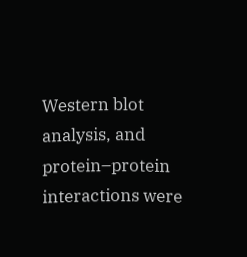Western blot analysis, and protein–protein interactions were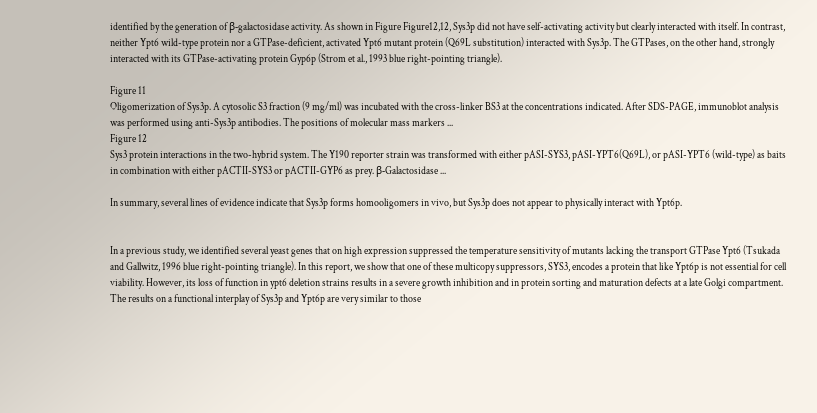identified by the generation of β-galactosidase activity. As shown in Figure Figure12,12, Sys3p did not have self-activating activity but clearly interacted with itself. In contrast, neither Ypt6 wild-type protein nor a GTPase-deficient, activated Ypt6 mutant protein (Q69L substitution) interacted with Sys3p. The GTPases, on the other hand, strongly interacted with its GTPase-activating protein Gyp6p (Strom et al., 1993 blue right-pointing triangle).

Figure 11
Oligomerization of Sys3p. A cytosolic S3 fraction (9 mg/ml) was incubated with the cross-linker BS3 at the concentrations indicated. After SDS-PAGE, immunoblot analysis was performed using anti-Sys3p antibodies. The positions of molecular mass markers ...
Figure 12
Sys3 protein interactions in the two-hybrid system. The Y190 reporter strain was transformed with either pASI-SYS3, pASI-YPT6(Q69L), or pASI-YPT6 (wild-type) as baits in combination with either pACTII-SYS3 or pACTII-GYP6 as prey. β-Galactosidase ...

In summary, several lines of evidence indicate that Sys3p forms homooligomers in vivo, but Sys3p does not appear to physically interact with Ypt6p.


In a previous study, we identified several yeast genes that on high expression suppressed the temperature sensitivity of mutants lacking the transport GTPase Ypt6 (Tsukada and Gallwitz, 1996 blue right-pointing triangle). In this report, we show that one of these multicopy suppressors, SYS3, encodes a protein that like Ypt6p is not essential for cell viability. However, its loss of function in ypt6 deletion strains results in a severe growth inhibition and in protein sorting and maturation defects at a late Golgi compartment. The results on a functional interplay of Sys3p and Ypt6p are very similar to those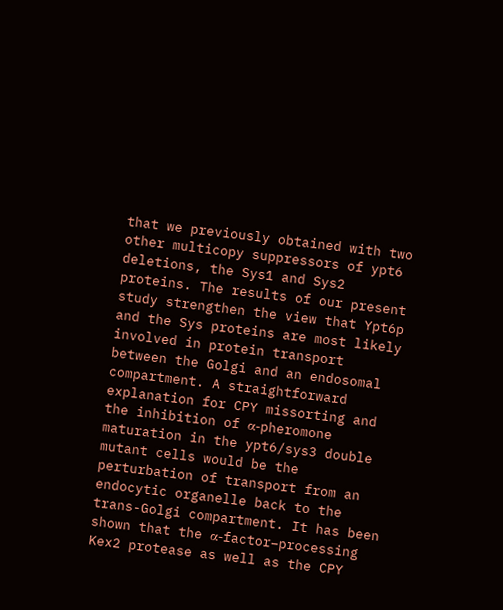that we previously obtained with two other multicopy suppressors of ypt6 deletions, the Sys1 and Sys2 proteins. The results of our present study strengthen the view that Ypt6p and the Sys proteins are most likely involved in protein transport between the Golgi and an endosomal compartment. A straightforward explanation for CPY missorting and the inhibition of α-pheromone maturation in the ypt6/sys3 double mutant cells would be the perturbation of transport from an endocytic organelle back to the trans-Golgi compartment. It has been shown that the α-factor–processing Kex2 protease as well as the CPY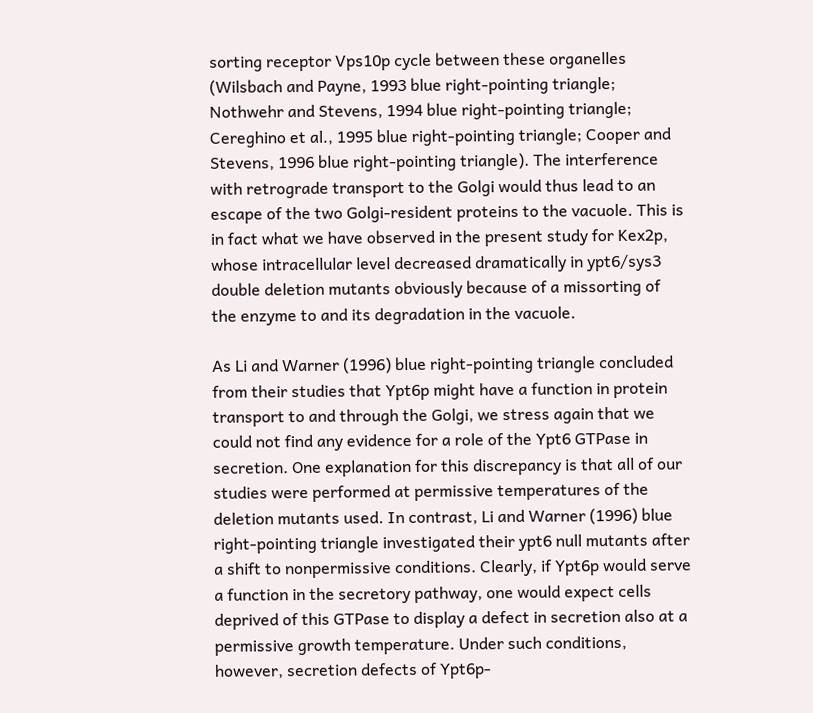sorting receptor Vps10p cycle between these organelles (Wilsbach and Payne, 1993 blue right-pointing triangle; Nothwehr and Stevens, 1994 blue right-pointing triangle; Cereghino et al., 1995 blue right-pointing triangle; Cooper and Stevens, 1996 blue right-pointing triangle). The interference with retrograde transport to the Golgi would thus lead to an escape of the two Golgi-resident proteins to the vacuole. This is in fact what we have observed in the present study for Kex2p, whose intracellular level decreased dramatically in ypt6/sys3 double deletion mutants obviously because of a missorting of the enzyme to and its degradation in the vacuole.

As Li and Warner (1996) blue right-pointing triangle concluded from their studies that Ypt6p might have a function in protein transport to and through the Golgi, we stress again that we could not find any evidence for a role of the Ypt6 GTPase in secretion. One explanation for this discrepancy is that all of our studies were performed at permissive temperatures of the deletion mutants used. In contrast, Li and Warner (1996) blue right-pointing triangle investigated their ypt6 null mutants after a shift to nonpermissive conditions. Clearly, if Ypt6p would serve a function in the secretory pathway, one would expect cells deprived of this GTPase to display a defect in secretion also at a permissive growth temperature. Under such conditions, however, secretion defects of Ypt6p-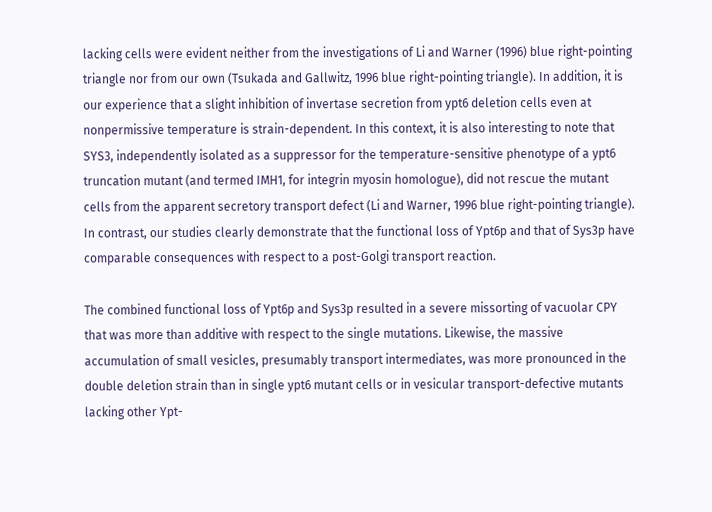lacking cells were evident neither from the investigations of Li and Warner (1996) blue right-pointing triangle nor from our own (Tsukada and Gallwitz, 1996 blue right-pointing triangle). In addition, it is our experience that a slight inhibition of invertase secretion from ypt6 deletion cells even at nonpermissive temperature is strain-dependent. In this context, it is also interesting to note that SYS3, independently isolated as a suppressor for the temperature-sensitive phenotype of a ypt6 truncation mutant (and termed IMH1, for integrin myosin homologue), did not rescue the mutant cells from the apparent secretory transport defect (Li and Warner, 1996 blue right-pointing triangle). In contrast, our studies clearly demonstrate that the functional loss of Ypt6p and that of Sys3p have comparable consequences with respect to a post-Golgi transport reaction.

The combined functional loss of Ypt6p and Sys3p resulted in a severe missorting of vacuolar CPY that was more than additive with respect to the single mutations. Likewise, the massive accumulation of small vesicles, presumably transport intermediates, was more pronounced in the double deletion strain than in single ypt6 mutant cells or in vesicular transport-defective mutants lacking other Ypt-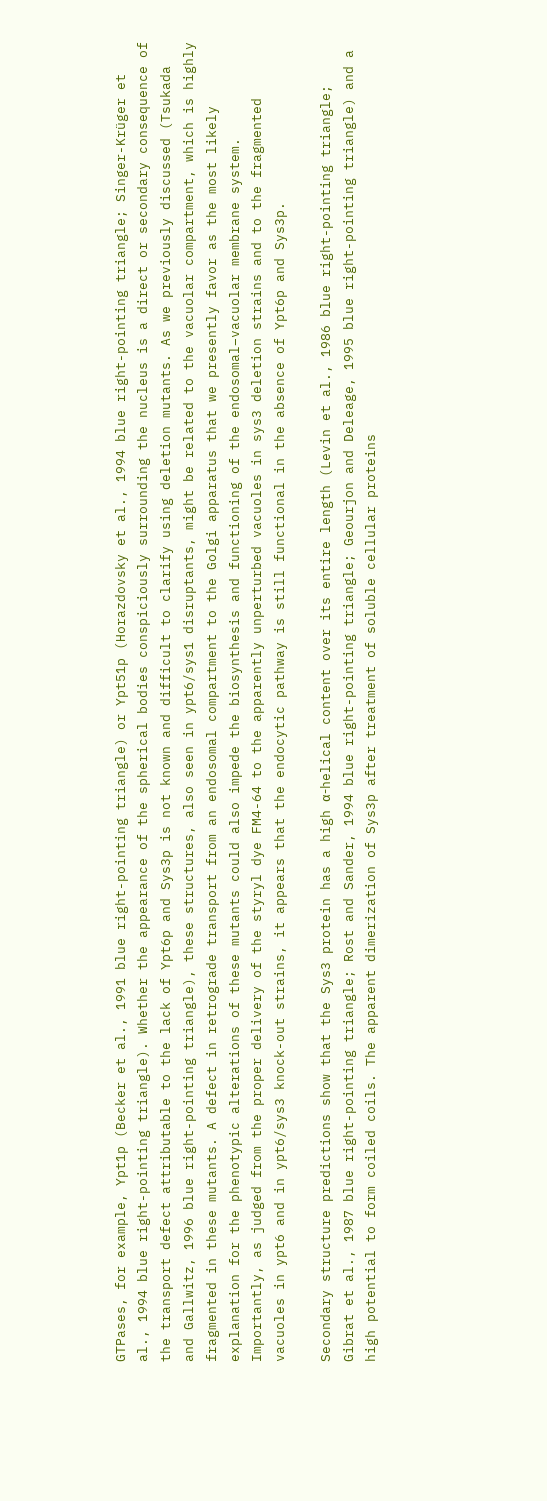GTPases, for example, Ypt1p (Becker et al., 1991 blue right-pointing triangle) or Ypt51p (Horazdovsky et al., 1994 blue right-pointing triangle; Singer-Krüger et al., 1994 blue right-pointing triangle). Whether the appearance of the spherical bodies conspiciously surrounding the nucleus is a direct or secondary consequence of the transport defect attributable to the lack of Ypt6p and Sys3p is not known and difficult to clarify using deletion mutants. As we previously discussed (Tsukada and Gallwitz, 1996 blue right-pointing triangle), these structures, also seen in ypt6/sys1 disruptants, might be related to the vacuolar compartment, which is highly fragmented in these mutants. A defect in retrograde transport from an endosomal compartment to the Golgi apparatus that we presently favor as the most likely explanation for the phenotypic alterations of these mutants could also impede the biosynthesis and functioning of the endosomal–vacuolar membrane system. Importantly, as judged from the proper delivery of the styryl dye FM4-64 to the apparently unperturbed vacuoles in sys3 deletion strains and to the fragmented vacuoles in ypt6 and in ypt6/sys3 knock-out strains, it appears that the endocytic pathway is still functional in the absence of Ypt6p and Sys3p.

Secondary structure predictions show that the Sys3 protein has a high α-helical content over its entire length (Levin et al., 1986 blue right-pointing triangle; Gibrat et al., 1987 blue right-pointing triangle; Rost and Sander, 1994 blue right-pointing triangle; Geourjon and Deleage, 1995 blue right-pointing triangle) and a high potential to form coiled coils. The apparent dimerization of Sys3p after treatment of soluble cellular proteins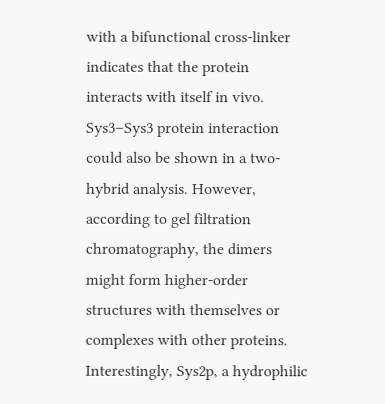with a bifunctional cross-linker indicates that the protein interacts with itself in vivo. Sys3–Sys3 protein interaction could also be shown in a two-hybrid analysis. However, according to gel filtration chromatography, the dimers might form higher-order structures with themselves or complexes with other proteins. Interestingly, Sys2p, a hydrophilic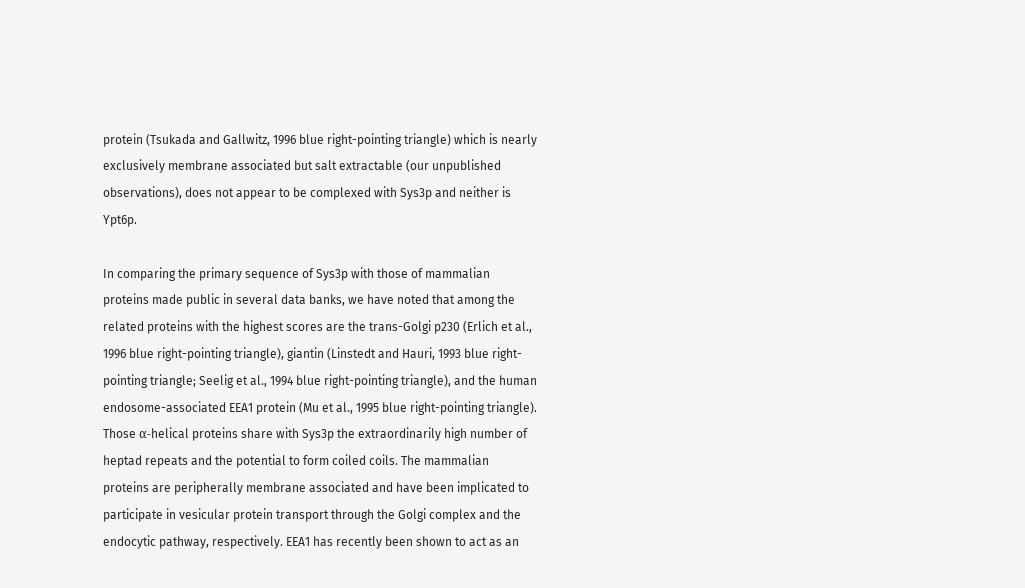protein (Tsukada and Gallwitz, 1996 blue right-pointing triangle) which is nearly exclusively membrane associated but salt extractable (our unpublished observations), does not appear to be complexed with Sys3p and neither is Ypt6p.

In comparing the primary sequence of Sys3p with those of mammalian proteins made public in several data banks, we have noted that among the related proteins with the highest scores are the trans-Golgi p230 (Erlich et al., 1996 blue right-pointing triangle), giantin (Linstedt and Hauri, 1993 blue right-pointing triangle; Seelig et al., 1994 blue right-pointing triangle), and the human endosome-associated EEA1 protein (Mu et al., 1995 blue right-pointing triangle). Those α-helical proteins share with Sys3p the extraordinarily high number of heptad repeats and the potential to form coiled coils. The mammalian proteins are peripherally membrane associated and have been implicated to participate in vesicular protein transport through the Golgi complex and the endocytic pathway, respectively. EEA1 has recently been shown to act as an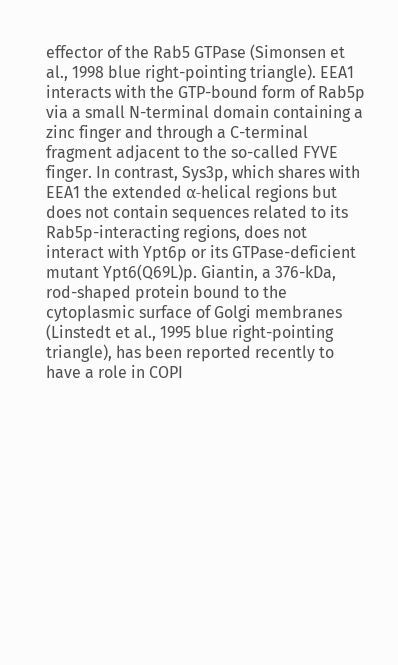effector of the Rab5 GTPase (Simonsen et al., 1998 blue right-pointing triangle). EEA1 interacts with the GTP-bound form of Rab5p via a small N-terminal domain containing a zinc finger and through a C-terminal fragment adjacent to the so-called FYVE finger. In contrast, Sys3p, which shares with EEA1 the extended α-helical regions but does not contain sequences related to its Rab5p-interacting regions, does not interact with Ypt6p or its GTPase-deficient mutant Ypt6(Q69L)p. Giantin, a 376-kDa, rod-shaped protein bound to the cytoplasmic surface of Golgi membranes (Linstedt et al., 1995 blue right-pointing triangle), has been reported recently to have a role in COPI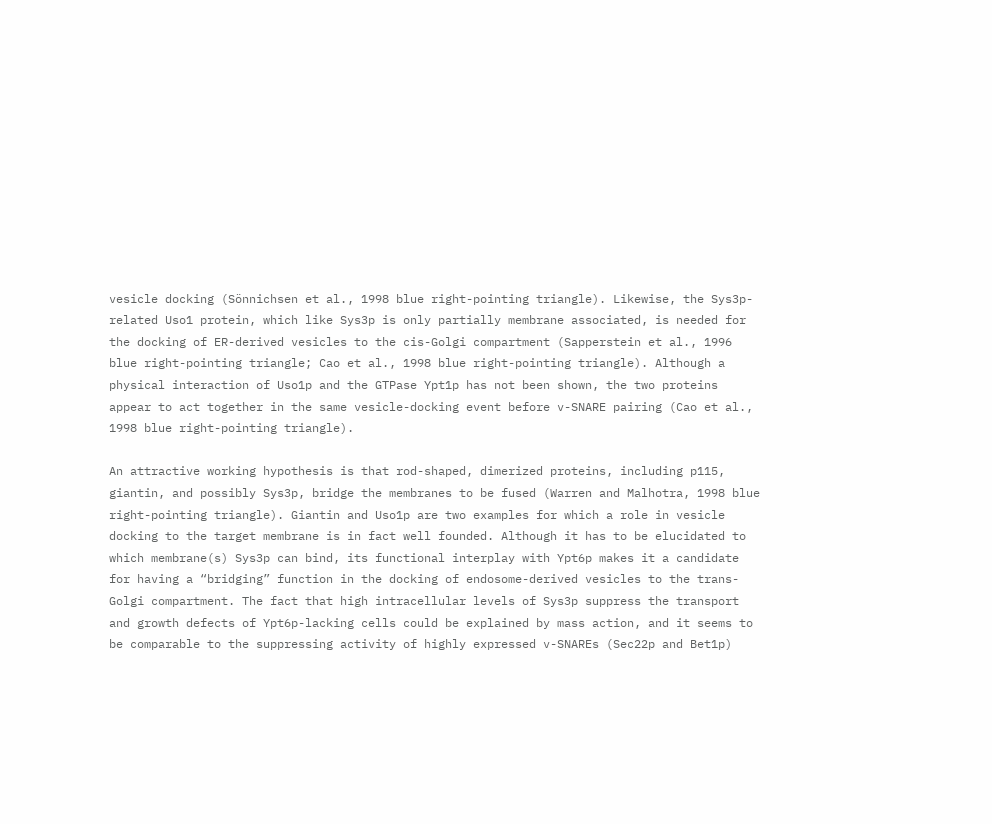vesicle docking (Sönnichsen et al., 1998 blue right-pointing triangle). Likewise, the Sys3p-related Uso1 protein, which like Sys3p is only partially membrane associated, is needed for the docking of ER-derived vesicles to the cis-Golgi compartment (Sapperstein et al., 1996 blue right-pointing triangle; Cao et al., 1998 blue right-pointing triangle). Although a physical interaction of Uso1p and the GTPase Ypt1p has not been shown, the two proteins appear to act together in the same vesicle-docking event before v-SNARE pairing (Cao et al., 1998 blue right-pointing triangle).

An attractive working hypothesis is that rod-shaped, dimerized proteins, including p115, giantin, and possibly Sys3p, bridge the membranes to be fused (Warren and Malhotra, 1998 blue right-pointing triangle). Giantin and Uso1p are two examples for which a role in vesicle docking to the target membrane is in fact well founded. Although it has to be elucidated to which membrane(s) Sys3p can bind, its functional interplay with Ypt6p makes it a candidate for having a “bridging” function in the docking of endosome-derived vesicles to the trans-Golgi compartment. The fact that high intracellular levels of Sys3p suppress the transport and growth defects of Ypt6p-lacking cells could be explained by mass action, and it seems to be comparable to the suppressing activity of highly expressed v-SNAREs (Sec22p and Bet1p)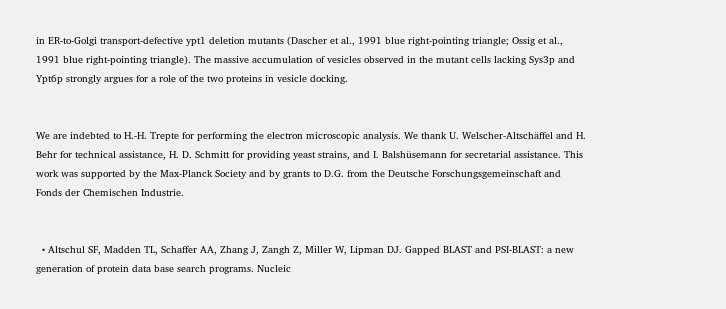in ER-to-Golgi transport-defective ypt1 deletion mutants (Dascher et al., 1991 blue right-pointing triangle; Ossig et al., 1991 blue right-pointing triangle). The massive accumulation of vesicles observed in the mutant cells lacking Sys3p and Ypt6p strongly argues for a role of the two proteins in vesicle docking.


We are indebted to H.-H. Trepte for performing the electron microscopic analysis. We thank U. Welscher-Altschäffel and H. Behr for technical assistance, H. D. Schmitt for providing yeast strains, and I. Balshüsemann for secretarial assistance. This work was supported by the Max-Planck Society and by grants to D.G. from the Deutsche Forschungsgemeinschaft and Fonds der Chemischen Industrie.


  • Altschul SF, Madden TL, Schaffer AA, Zhang J, Zangh Z, Miller W, Lipman DJ. Gapped BLAST and PSI-BLAST: a new generation of protein data base search programs. Nucleic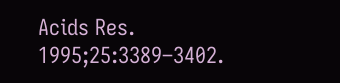Acids Res. 1995;25:3389–3402.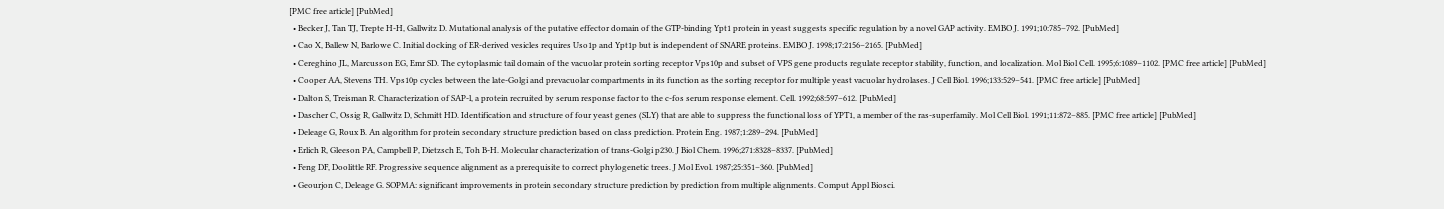[PMC free article] [PubMed]
  • Becker J, Tan TJ, Trepte H-H, Gallwitz D. Mutational analysis of the putative effector domain of the GTP-binding Ypt1 protein in yeast suggests specific regulation by a novel GAP activity. EMBO J. 1991;10:785–792. [PubMed]
  • Cao X, Ballew N, Barlowe C. Initial docking of ER-derived vesicles requires Uso1p and Ypt1p but is independent of SNARE proteins. EMBO J. 1998;17:2156–2165. [PubMed]
  • Cereghino JL, Marcusson EG, Emr SD. The cytoplasmic tail domain of the vacuolar protein sorting receptor Vps10p and subset of VPS gene products regulate receptor stability, function, and localization. Mol Biol Cell. 1995;6:1089–1102. [PMC free article] [PubMed]
  • Cooper AA, Stevens TH. Vps10p cycles between the late-Golgi and prevacuolar compartments in its function as the sorting receptor for multiple yeast vacuolar hydrolases. J Cell Biol. 1996;133:529–541. [PMC free article] [PubMed]
  • Dalton S, Treisman R. Characterization of SAP-l, a protein recruited by serum response factor to the c-fos serum response element. Cell. 1992;68:597–612. [PubMed]
  • Dascher C, Ossig R, Gallwitz D, Schmitt HD. Identification and structure of four yeast genes (SLY) that are able to suppress the functional loss of YPT1, a member of the ras-superfamily. Mol Cell Biol. 1991;11:872–885. [PMC free article] [PubMed]
  • Deleage G, Roux B. An algorithm for protein secondary structure prediction based on class prediction. Protein Eng. 1987;1:289–294. [PubMed]
  • Erlich R, Gleeson PA, Campbell P, Dietzsch E, Toh B-H. Molecular characterization of trans-Golgi p230. J Biol Chem. 1996;271:8328–8337. [PubMed]
  • Feng DF, Doolittle RF. Progressive sequence alignment as a prerequisite to correct phylogenetic trees. J Mol Evol. 1987;25:351–360. [PubMed]
  • Geourjon C, Deleage G. SOPMA: significant improvements in protein secondary structure prediction by prediction from multiple alignments. Comput Appl Biosci.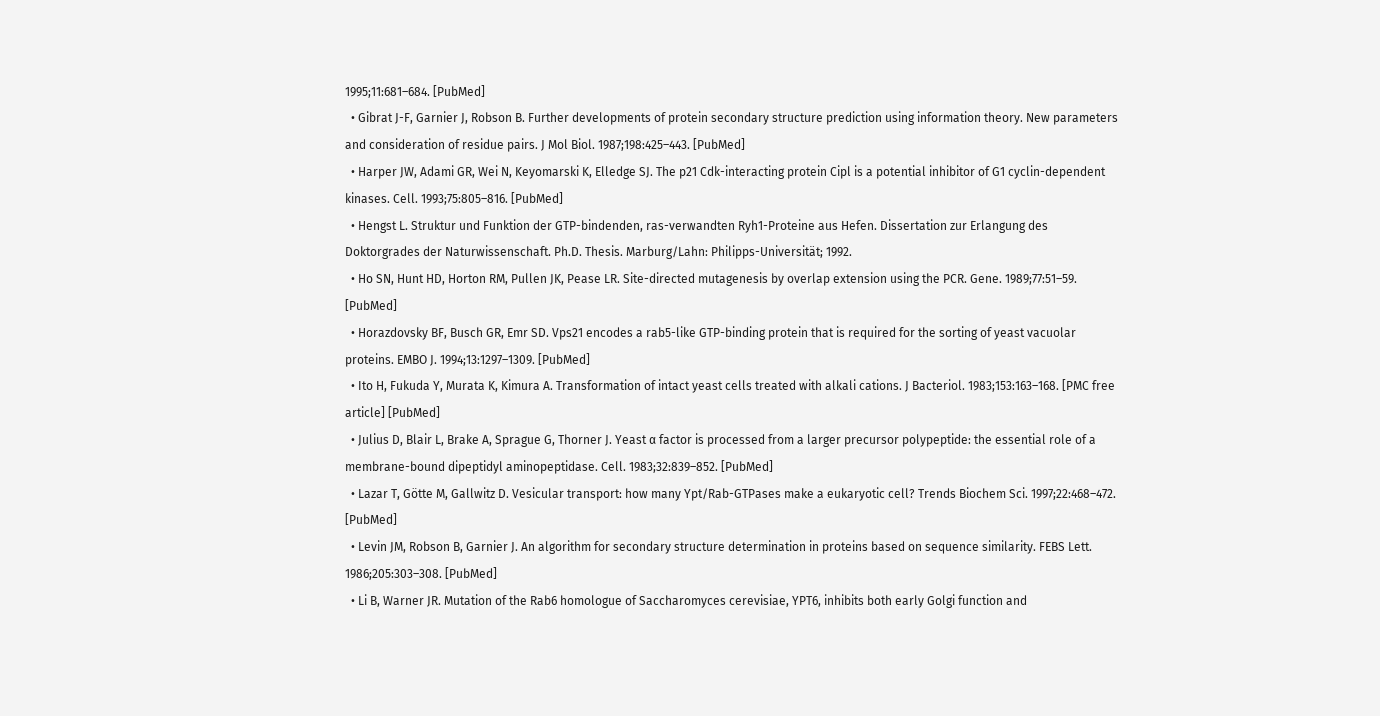1995;11:681–684. [PubMed]
  • Gibrat J-F, Garnier J, Robson B. Further developments of protein secondary structure prediction using information theory. New parameters and consideration of residue pairs. J Mol Biol. 1987;198:425–443. [PubMed]
  • Harper JW, Adami GR, Wei N, Keyomarski K, Elledge SJ. The p21 Cdk-interacting protein Cipl is a potential inhibitor of G1 cyclin-dependent kinases. Cell. 1993;75:805–816. [PubMed]
  • Hengst L. Struktur und Funktion der GTP-bindenden, ras-verwandten Ryh1-Proteine aus Hefen. Dissertation zur Erlangung des Doktorgrades der Naturwissenschaft. Ph.D. Thesis. Marburg/Lahn: Philipps-Universität; 1992.
  • Ho SN, Hunt HD, Horton RM, Pullen JK, Pease LR. Site-directed mutagenesis by overlap extension using the PCR. Gene. 1989;77:51–59. [PubMed]
  • Horazdovsky BF, Busch GR, Emr SD. Vps21 encodes a rab5-like GTP-binding protein that is required for the sorting of yeast vacuolar proteins. EMBO J. 1994;13:1297–1309. [PubMed]
  • Ito H, Fukuda Y, Murata K, Kimura A. Transformation of intact yeast cells treated with alkali cations. J Bacteriol. 1983;153:163–168. [PMC free article] [PubMed]
  • Julius D, Blair L, Brake A, Sprague G, Thorner J. Yeast α factor is processed from a larger precursor polypeptide: the essential role of a membrane-bound dipeptidyl aminopeptidase. Cell. 1983;32:839–852. [PubMed]
  • Lazar T, Götte M, Gallwitz D. Vesicular transport: how many Ypt/Rab-GTPases make a eukaryotic cell? Trends Biochem Sci. 1997;22:468–472. [PubMed]
  • Levin JM, Robson B, Garnier J. An algorithm for secondary structure determination in proteins based on sequence similarity. FEBS Lett. 1986;205:303–308. [PubMed]
  • Li B, Warner JR. Mutation of the Rab6 homologue of Saccharomyces cerevisiae, YPT6, inhibits both early Golgi function and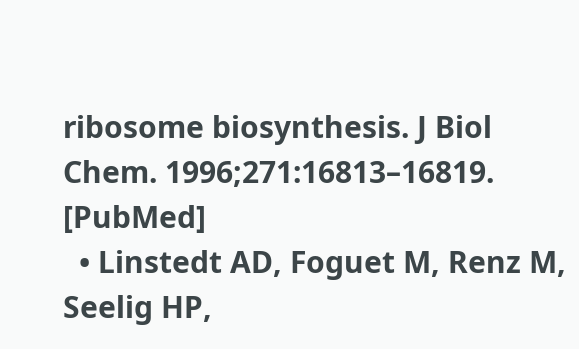ribosome biosynthesis. J Biol Chem. 1996;271:16813–16819. [PubMed]
  • Linstedt AD, Foguet M, Renz M, Seelig HP,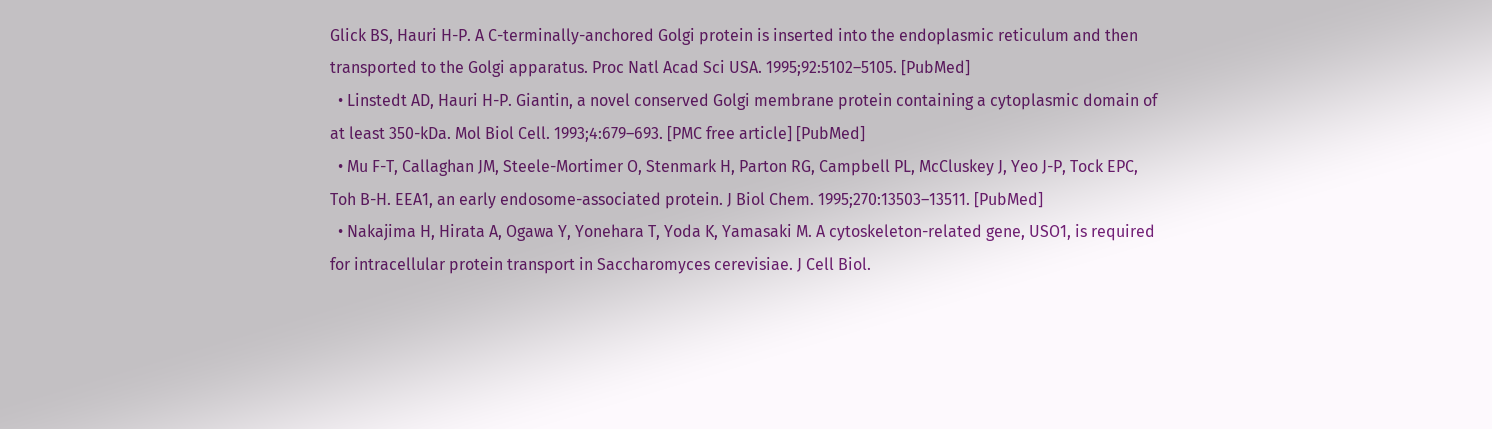Glick BS, Hauri H-P. A C-terminally-anchored Golgi protein is inserted into the endoplasmic reticulum and then transported to the Golgi apparatus. Proc Natl Acad Sci USA. 1995;92:5102–5105. [PubMed]
  • Linstedt AD, Hauri H-P. Giantin, a novel conserved Golgi membrane protein containing a cytoplasmic domain of at least 350-kDa. Mol Biol Cell. 1993;4:679–693. [PMC free article] [PubMed]
  • Mu F-T, Callaghan JM, Steele-Mortimer O, Stenmark H, Parton RG, Campbell PL, McCluskey J, Yeo J-P, Tock EPC, Toh B-H. EEA1, an early endosome-associated protein. J Biol Chem. 1995;270:13503–13511. [PubMed]
  • Nakajima H, Hirata A, Ogawa Y, Yonehara T, Yoda K, Yamasaki M. A cytoskeleton-related gene, USO1, is required for intracellular protein transport in Saccharomyces cerevisiae. J Cell Biol.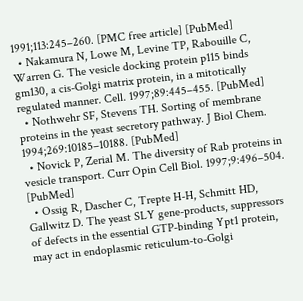1991;113:245–260. [PMC free article] [PubMed]
  • Nakamura N, Lowe M, Levine TP, Rabouille C, Warren G. The vesicle docking protein p115 binds gm130, a cis-Golgi matrix protein, in a mitotically regulated manner. Cell. 1997;89:445–455. [PubMed]
  • Nothwehr SF, Stevens TH. Sorting of membrane proteins in the yeast secretory pathway. J Biol Chem. 1994;269:10185–10188. [PubMed]
  • Novick P, Zerial M. The diversity of Rab proteins in vesicle transport. Curr Opin Cell Biol. 1997;9:496–504. [PubMed]
  • Ossig R, Dascher C, Trepte H-H, Schmitt HD, Gallwitz D. The yeast SLY gene-products, suppressors of defects in the essential GTP-binding Ypt1 protein, may act in endoplasmic reticulum-to-Golgi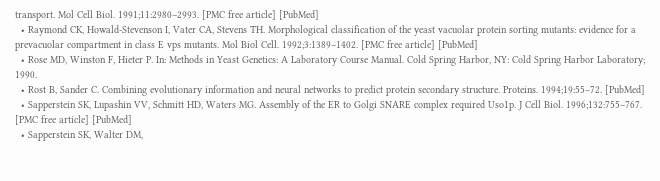transport. Mol Cell Biol. 1991;11:2980–2993. [PMC free article] [PubMed]
  • Raymond CK, Howald-Stevenson I, Vater CA, Stevens TH. Morphological classification of the yeast vacuolar protein sorting mutants: evidence for a prevacuolar compartment in class E vps mutants. Mol Biol Cell. 1992;3:1389–1402. [PMC free article] [PubMed]
  • Rose MD, Winston F, Hieter P. In: Methods in Yeast Genetics: A Laboratory Course Manual. Cold Spring Harbor, NY: Cold Spring Harbor Laboratory; 1990.
  • Rost B, Sander C. Combining evolutionary information and neural networks to predict protein secondary structure. Proteins. 1994;19:55–72. [PubMed]
  • Sapperstein SK, Lupashin VV, Schmitt HD, Waters MG. Assembly of the ER to Golgi SNARE complex required Uso1p. J Cell Biol. 1996;132:755–767. [PMC free article] [PubMed]
  • Sapperstein SK, Walter DM,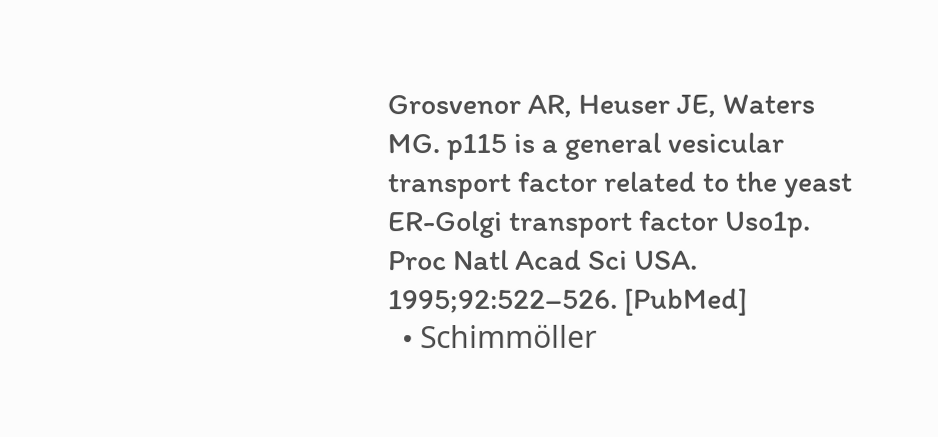Grosvenor AR, Heuser JE, Waters MG. p115 is a general vesicular transport factor related to the yeast ER-Golgi transport factor Uso1p. Proc Natl Acad Sci USA. 1995;92:522–526. [PubMed]
  • Schimmöller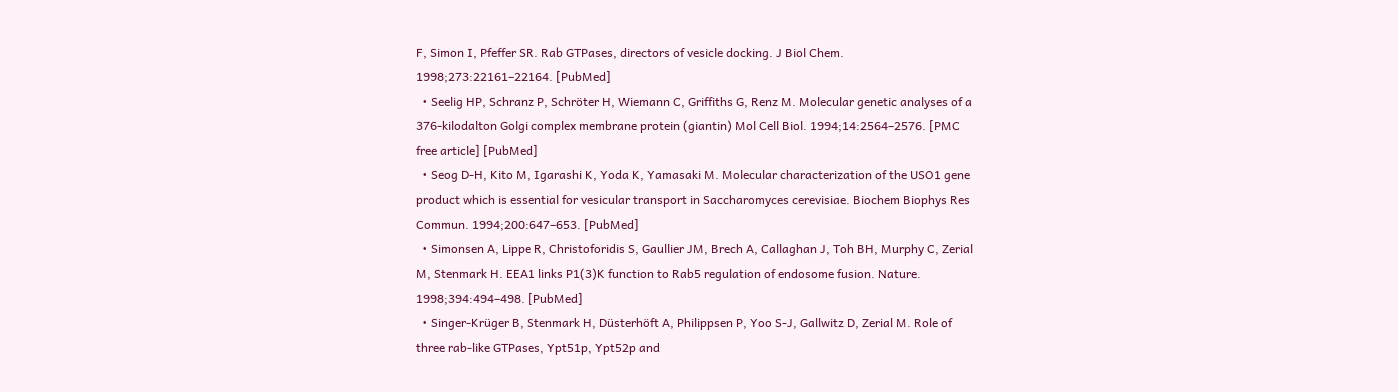F, Simon I, Pfeffer SR. Rab GTPases, directors of vesicle docking. J Biol Chem. 1998;273:22161–22164. [PubMed]
  • Seelig HP, Schranz P, Schröter H, Wiemann C, Griffiths G, Renz M. Molecular genetic analyses of a 376-kilodalton Golgi complex membrane protein (giantin) Mol Cell Biol. 1994;14:2564–2576. [PMC free article] [PubMed]
  • Seog D-H, Kito M, Igarashi K, Yoda K, Yamasaki M. Molecular characterization of the USO1 gene product which is essential for vesicular transport in Saccharomyces cerevisiae. Biochem Biophys Res Commun. 1994;200:647–653. [PubMed]
  • Simonsen A, Lippe R, Christoforidis S, Gaullier JM, Brech A, Callaghan J, Toh BH, Murphy C, Zerial M, Stenmark H. EEA1 links P1(3)K function to Rab5 regulation of endosome fusion. Nature. 1998;394:494–498. [PubMed]
  • Singer-Krüger B, Stenmark H, Düsterhöft A, Philippsen P, Yoo S-J, Gallwitz D, Zerial M. Role of three rab-like GTPases, Ypt51p, Ypt52p and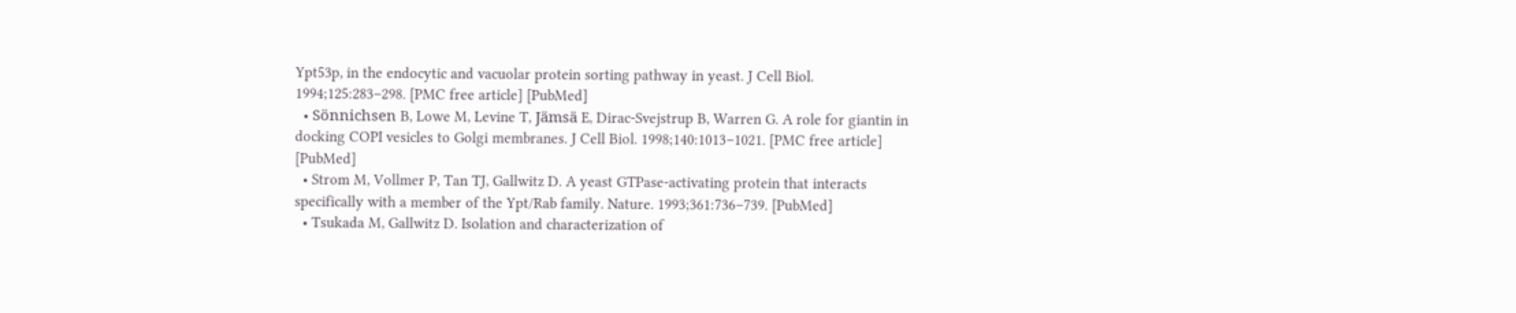Ypt53p, in the endocytic and vacuolar protein sorting pathway in yeast. J Cell Biol. 1994;125:283–298. [PMC free article] [PubMed]
  • Sönnichsen B, Lowe M, Levine T, Jämsä E, Dirac-Svejstrup B, Warren G. A role for giantin in docking COPI vesicles to Golgi membranes. J Cell Biol. 1998;140:1013–1021. [PMC free article] [PubMed]
  • Strom M, Vollmer P, Tan TJ, Gallwitz D. A yeast GTPase-activating protein that interacts specifically with a member of the Ypt/Rab family. Nature. 1993;361:736–739. [PubMed]
  • Tsukada M, Gallwitz D. Isolation and characterization of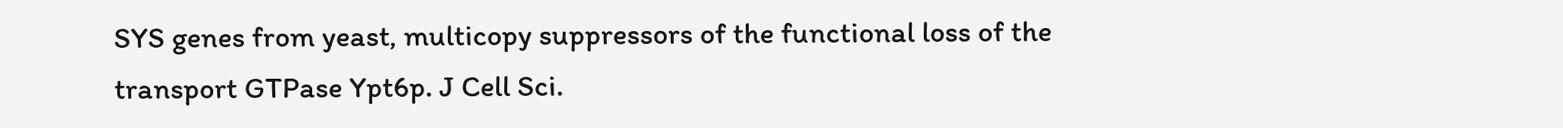SYS genes from yeast, multicopy suppressors of the functional loss of the transport GTPase Ypt6p. J Cell Sci.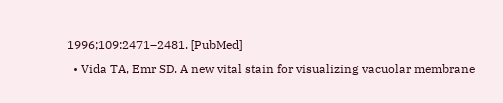1996;109:2471–2481. [PubMed]
  • Vida TA, Emr SD. A new vital stain for visualizing vacuolar membrane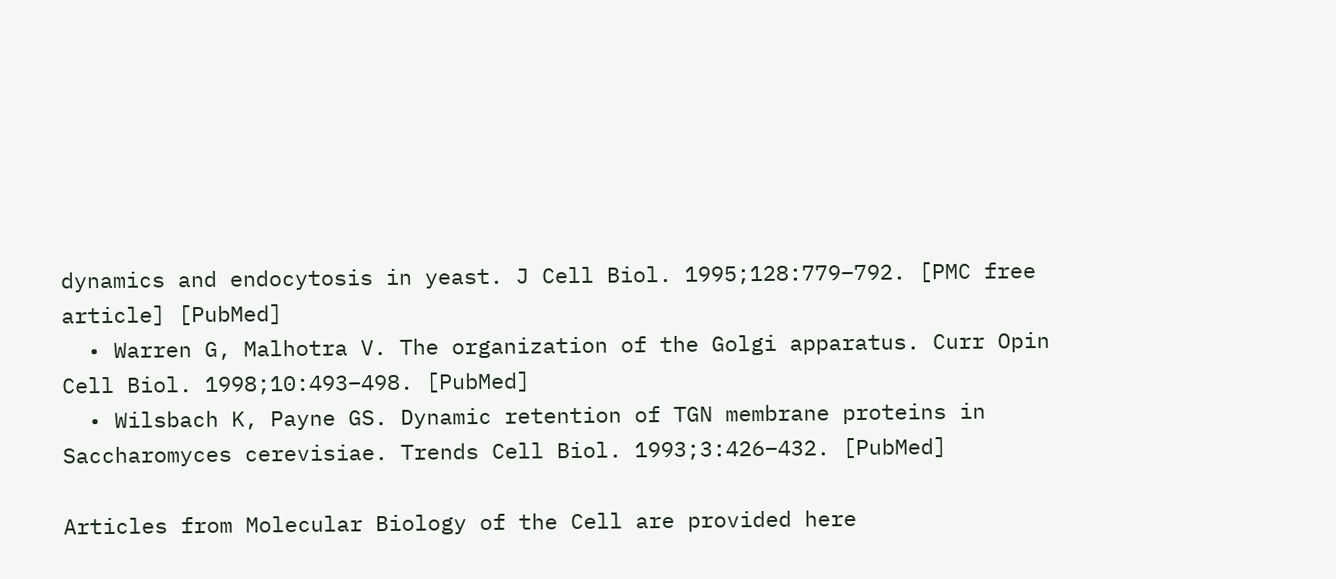dynamics and endocytosis in yeast. J Cell Biol. 1995;128:779–792. [PMC free article] [PubMed]
  • Warren G, Malhotra V. The organization of the Golgi apparatus. Curr Opin Cell Biol. 1998;10:493–498. [PubMed]
  • Wilsbach K, Payne GS. Dynamic retention of TGN membrane proteins in Saccharomyces cerevisiae. Trends Cell Biol. 1993;3:426–432. [PubMed]

Articles from Molecular Biology of the Cell are provided here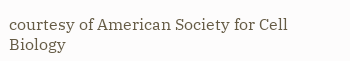courtesy of American Society for Cell Biology